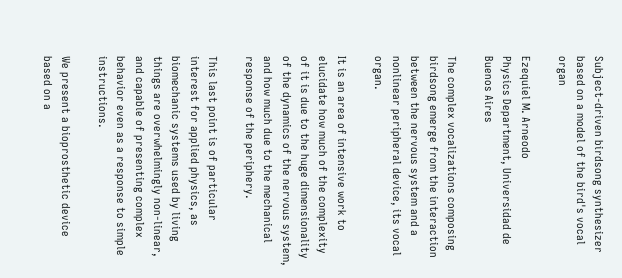Subject-driven birdsong synthesizer based on a model of the bird's vocal organ

Ezequiel M. Arneodo
Physics Department, Universidad de Buenos Aires

The complex vocalizations composing birdsong emerge from the interaction between the nervous system and a nonlinear peripheral device, its vocal organ.

It is an area of intensive work to elucidate how much of the complexity of it is due to the huge dimensionality of the dynamics of the nervous system, and how much due to the mechanical response of the periphery.

This last point is of particular interest for applied physics, as biomechanic systems used by living things are overwhelmingly non-linear, and capable of presenting complex behavior even as a response to simple instructions.

We present a bioprosthetic device based on a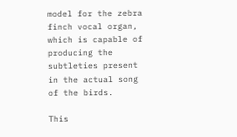model for the zebra finch vocal organ, which is capable of producing the subtleties present in the actual song of the birds.

This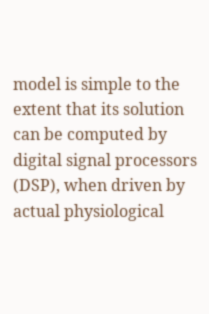model is simple to the extent that its solution can be computed by digital signal processors (DSP), when driven by actual physiological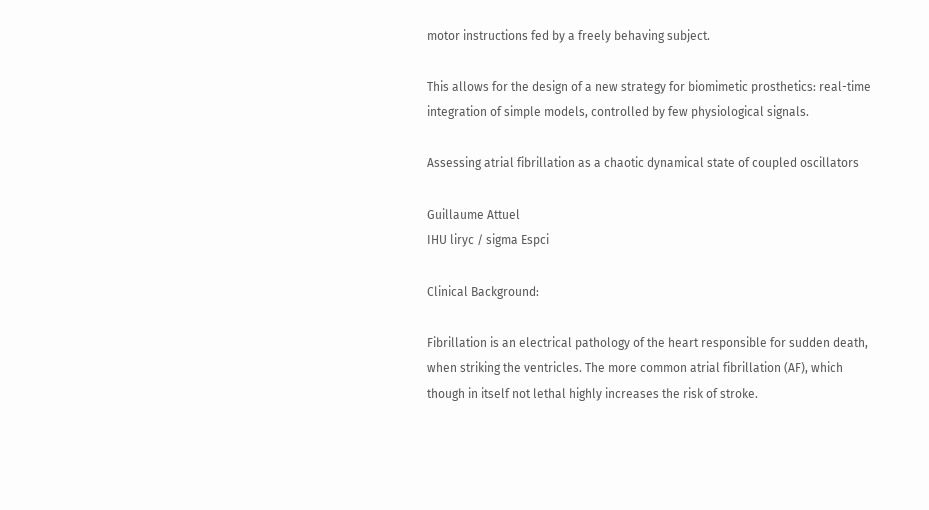motor instructions fed by a freely behaving subject.

This allows for the design of a new strategy for biomimetic prosthetics: real-time integration of simple models, controlled by few physiological signals.

Assessing atrial fibrillation as a chaotic dynamical state of coupled oscillators

Guillaume Attuel
IHU liryc / sigma Espci

Clinical Background:

Fibrillation is an electrical pathology of the heart responsible for sudden death, when striking the ventricles. The more common atrial fibrillation (AF), which though in itself not lethal highly increases the risk of stroke.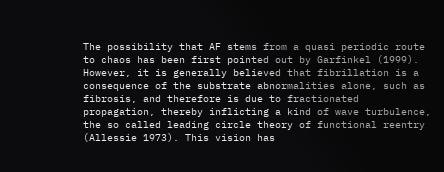The possibility that AF stems from a quasi periodic route to chaos has been first pointed out by Garfinkel (1999). However, it is generally believed that fibrillation is a consequence of the substrate abnormalities alone, such as fibrosis, and therefore is due to fractionated propagation, thereby inflicting a kind of wave turbulence, the so called leading circle theory of functional reentry (Allessie 1973). This vision has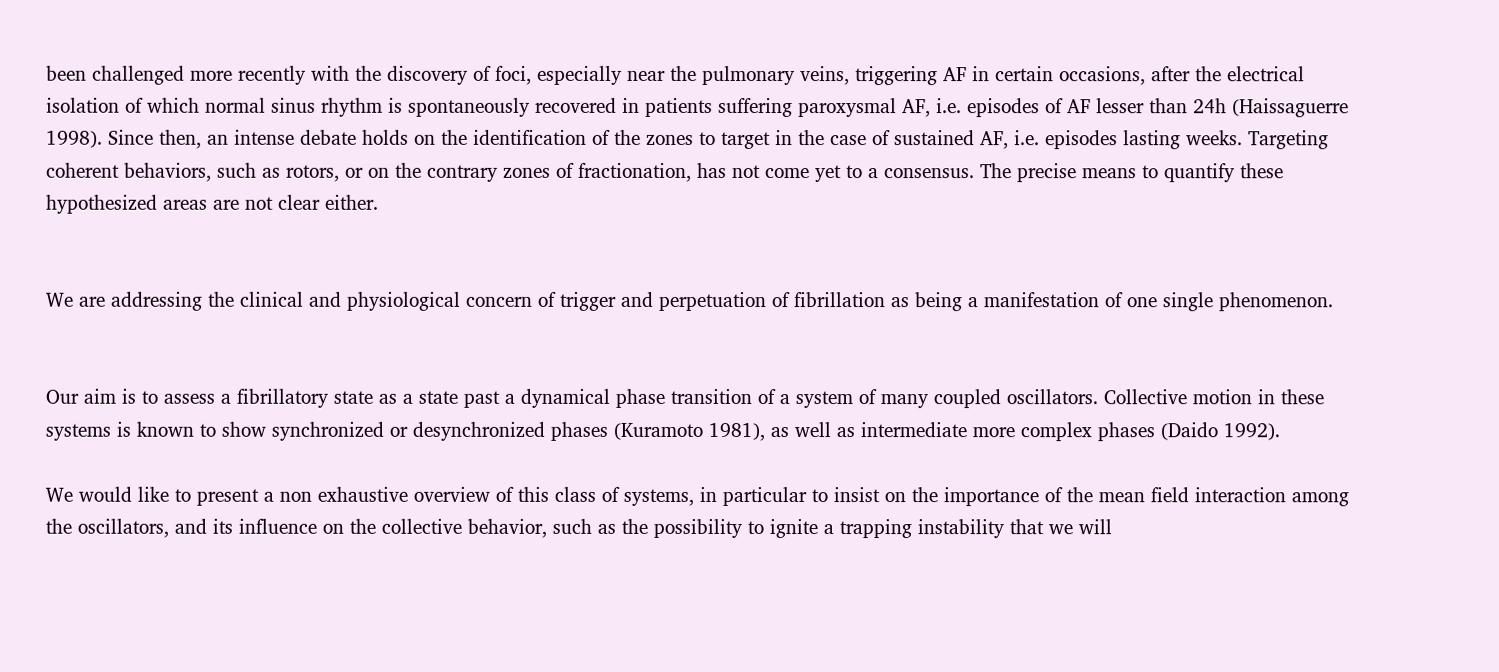been challenged more recently with the discovery of foci, especially near the pulmonary veins, triggering AF in certain occasions, after the electrical isolation of which normal sinus rhythm is spontaneously recovered in patients suffering paroxysmal AF, i.e. episodes of AF lesser than 24h (Haissaguerre 1998). Since then, an intense debate holds on the identification of the zones to target in the case of sustained AF, i.e. episodes lasting weeks. Targeting coherent behaviors, such as rotors, or on the contrary zones of fractionation, has not come yet to a consensus. The precise means to quantify these hypothesized areas are not clear either.


We are addressing the clinical and physiological concern of trigger and perpetuation of fibrillation as being a manifestation of one single phenomenon.


Our aim is to assess a fibrillatory state as a state past a dynamical phase transition of a system of many coupled oscillators. Collective motion in these systems is known to show synchronized or desynchronized phases (Kuramoto 1981), as well as intermediate more complex phases (Daido 1992).

We would like to present a non exhaustive overview of this class of systems, in particular to insist on the importance of the mean field interaction among the oscillators, and its influence on the collective behavior, such as the possibility to ignite a trapping instability that we will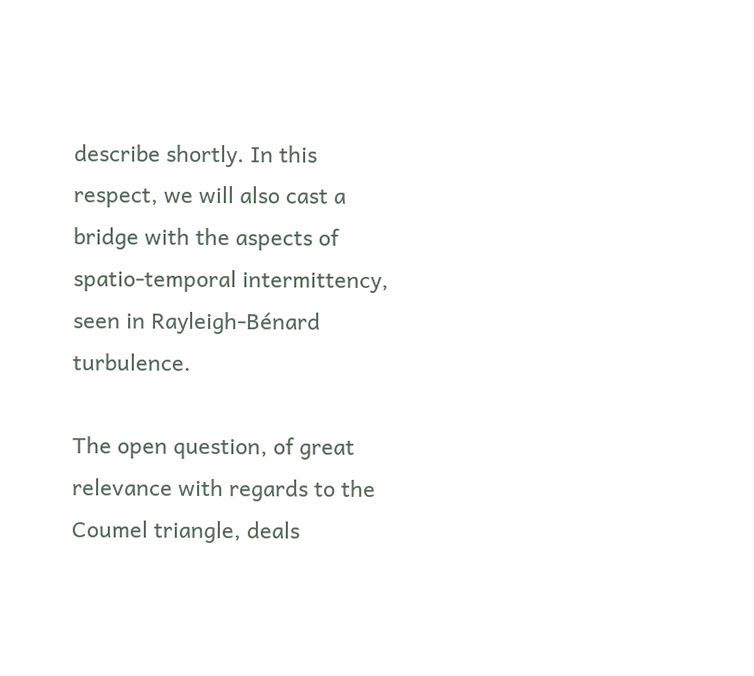describe shortly. In this respect, we will also cast a bridge with the aspects of spatio-temporal intermittency, seen in Rayleigh-Bénard turbulence.

The open question, of great relevance with regards to the Coumel triangle, deals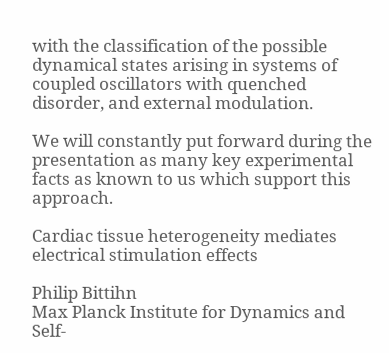with the classification of the possible dynamical states arising in systems of coupled oscillators with quenched disorder, and external modulation.

We will constantly put forward during the presentation as many key experimental facts as known to us which support this approach.

Cardiac tissue heterogeneity mediates electrical stimulation effects

Philip Bittihn
Max Planck Institute for Dynamics and Self-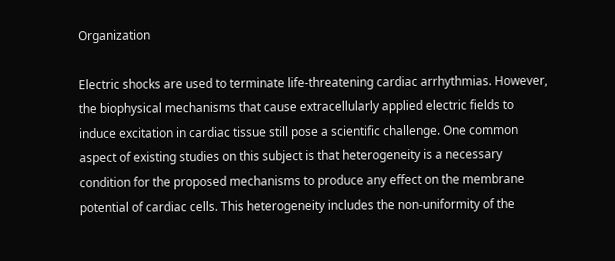Organization

Electric shocks are used to terminate life-threatening cardiac arrhythmias. However, the biophysical mechanisms that cause extracellularly applied electric fields to induce excitation in cardiac tissue still pose a scientific challenge. One common aspect of existing studies on this subject is that heterogeneity is a necessary condition for the proposed mechanisms to produce any effect on the membrane potential of cardiac cells. This heterogeneity includes the non-uniformity of the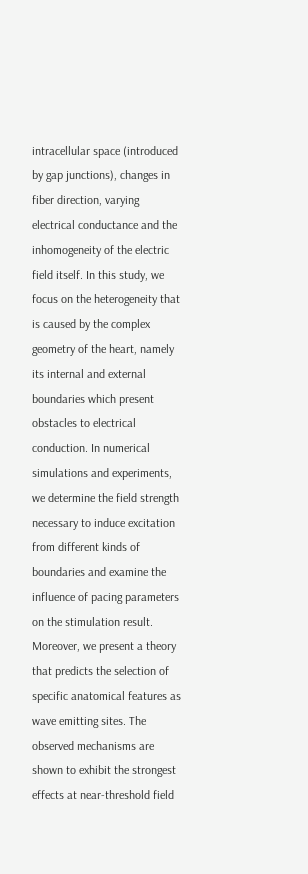intracellular space (introduced by gap junctions), changes in fiber direction, varying electrical conductance and the inhomogeneity of the electric field itself. In this study, we focus on the heterogeneity that is caused by the complex geometry of the heart, namely its internal and external boundaries which present obstacles to electrical conduction. In numerical simulations and experiments, we determine the field strength necessary to induce excitation from different kinds of boundaries and examine the influence of pacing parameters on the stimulation result. Moreover, we present a theory that predicts the selection of specific anatomical features as wave emitting sites. The observed mechanisms are shown to exhibit the strongest effects at near-threshold field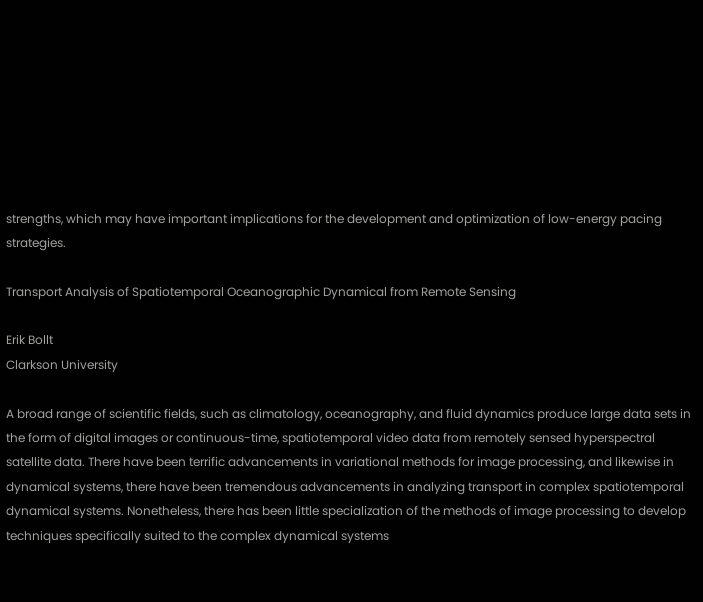strengths, which may have important implications for the development and optimization of low-energy pacing strategies.

Transport Analysis of Spatiotemporal Oceanographic Dynamical from Remote Sensing

Erik Bollt
Clarkson University

A broad range of scientific fields, such as climatology, oceanography, and fluid dynamics produce large data sets in the form of digital images or continuous-time, spatiotemporal video data from remotely sensed hyperspectral satellite data. There have been terrific advancements in variational methods for image processing, and likewise in dynamical systems, there have been tremendous advancements in analyzing transport in complex spatiotemporal dynamical systems. Nonetheless, there has been little specialization of the methods of image processing to develop techniques specifically suited to the complex dynamical systems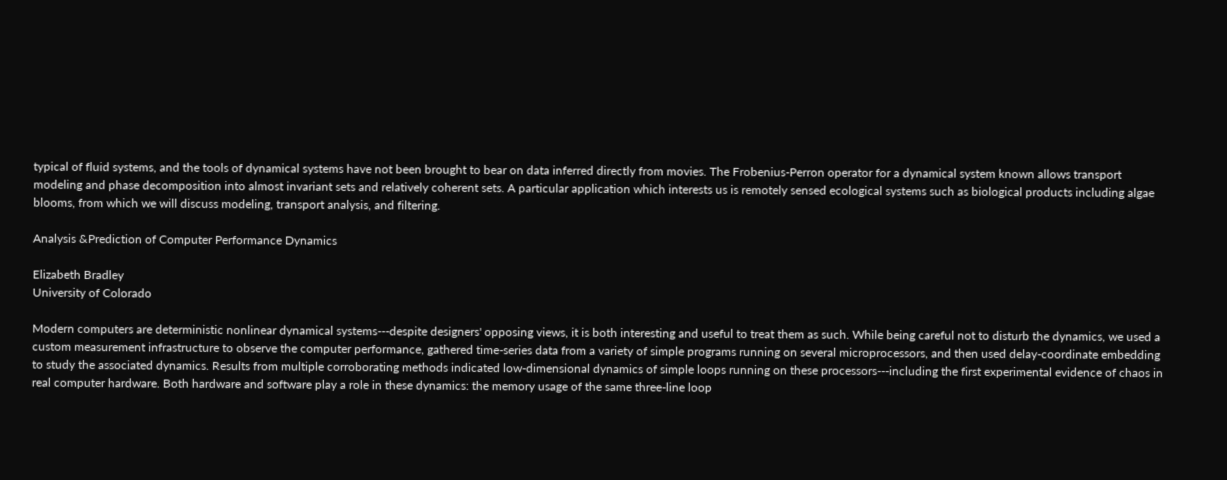typical of fluid systems, and the tools of dynamical systems have not been brought to bear on data inferred directly from movies. The Frobenius-Perron operator for a dynamical system known allows transport modeling and phase decomposition into almost invariant sets and relatively coherent sets. A particular application which interests us is remotely sensed ecological systems such as biological products including algae blooms, from which we will discuss modeling, transport analysis, and filtering.

Analysis &Prediction of Computer Performance Dynamics

Elizabeth Bradley
University of Colorado

Modern computers are deterministic nonlinear dynamical systems---despite designers' opposing views, it is both interesting and useful to treat them as such. While being careful not to disturb the dynamics, we used a custom measurement infrastructure to observe the computer performance, gathered time-series data from a variety of simple programs running on several microprocessors, and then used delay-coordinate embedding to study the associated dynamics. Results from multiple corroborating methods indicated low-dimensional dynamics of simple loops running on these processors---including the first experimental evidence of chaos in real computer hardware. Both hardware and software play a role in these dynamics: the memory usage of the same three-line loop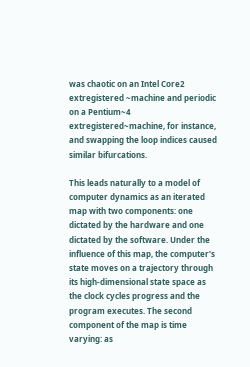was chaotic on an Intel Core2 extregistered ~machine and periodic on a Pentium~4 extregistered~machine, for instance, and swapping the loop indices caused similar bifurcations.

This leads naturally to a model of computer dynamics as an iterated map with two components: one dictated by the hardware and one dictated by the software. Under the influence of this map, the computer's state moves on a trajectory through its high-dimensional state space as the clock cycles progress and the program executes. The second component of the map is time varying: as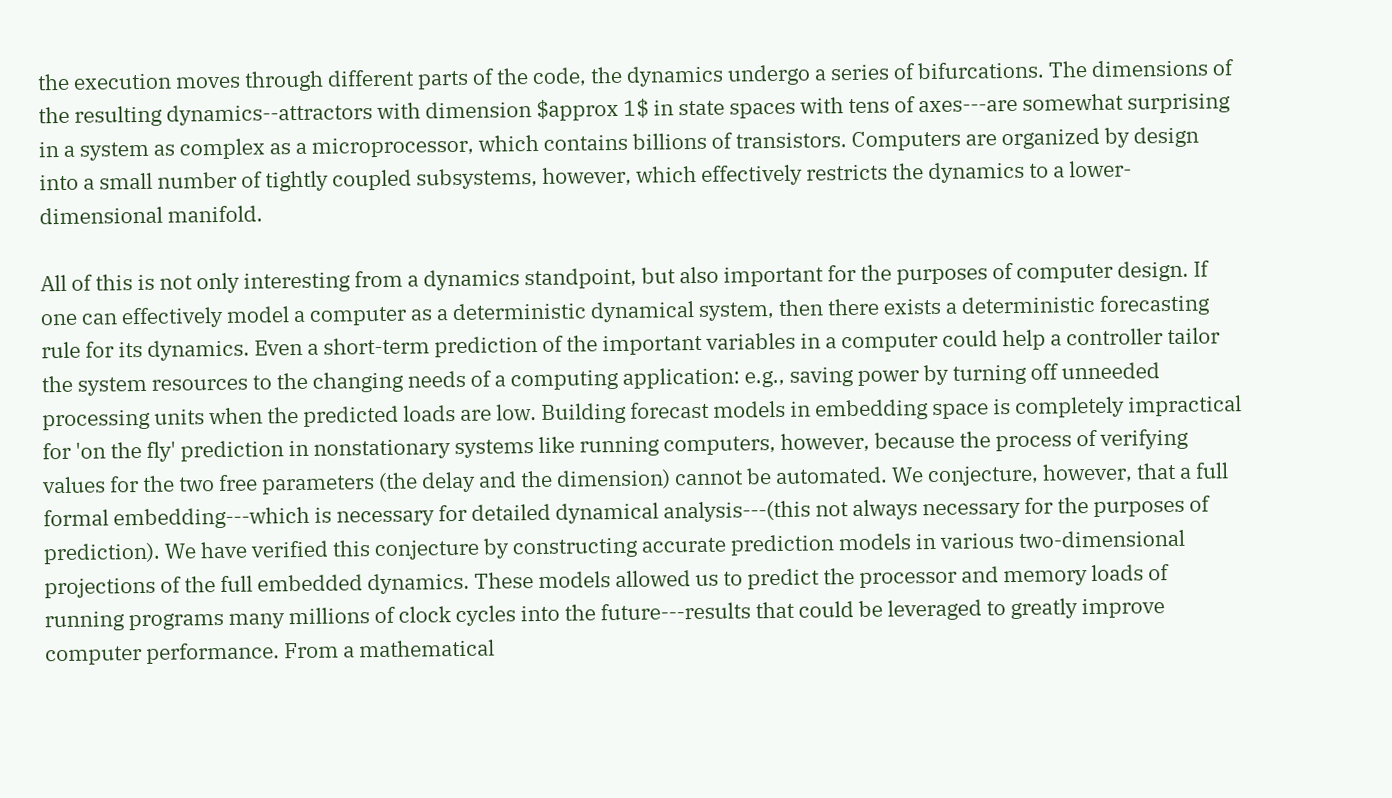the execution moves through different parts of the code, the dynamics undergo a series of bifurcations. The dimensions of the resulting dynamics--attractors with dimension $approx 1$ in state spaces with tens of axes---are somewhat surprising in a system as complex as a microprocessor, which contains billions of transistors. Computers are organized by design into a small number of tightly coupled subsystems, however, which effectively restricts the dynamics to a lower-dimensional manifold.

All of this is not only interesting from a dynamics standpoint, but also important for the purposes of computer design. If one can effectively model a computer as a deterministic dynamical system, then there exists a deterministic forecasting rule for its dynamics. Even a short-term prediction of the important variables in a computer could help a controller tailor the system resources to the changing needs of a computing application: e.g., saving power by turning off unneeded processing units when the predicted loads are low. Building forecast models in embedding space is completely impractical for 'on the fly' prediction in nonstationary systems like running computers, however, because the process of verifying values for the two free parameters (the delay and the dimension) cannot be automated. We conjecture, however, that a full formal embedding---which is necessary for detailed dynamical analysis---(this not always necessary for the purposes of prediction). We have verified this conjecture by constructing accurate prediction models in various two-dimensional projections of the full embedded dynamics. These models allowed us to predict the processor and memory loads of running programs many millions of clock cycles into the future---results that could be leveraged to greatly improve computer performance. From a mathematical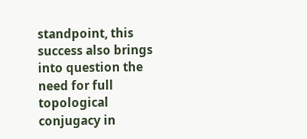standpoint, this success also brings into question the need for full topological conjugacy in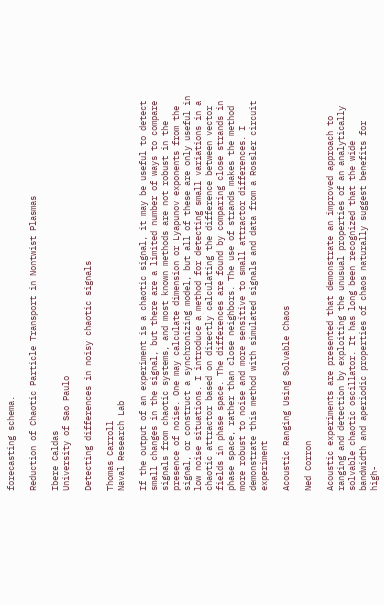forecasting schema.

Reduction of Chaotic Particle Transport in Nontwist Plasmas

Ibere Caldas
University of Sao Paulo

Detecting differences in noisy chaotic signals

Thomas Carroll
Naval Research Lab

If the output of an experiment is a chaotic signal, it may be useful to detect small changes in the signal, but there are a limited number of ways to compare signals from chaotic systems, and most known methods are not robust in the presence of noise. One may calculate dimension or Lyapunov exponents from the signal, or construct a synchronizing model, but all of these are only useful in low noise situations. I introduce a method for detecting small variations in a chaotic attractor based on directly calculating the difference between vector fields in phase space. The differences are found by comparing close strands in phase space, rather than close neighbors. The use of strands makes the method more robust to noise and more sensitive to small attractor differences. I demonstrate this method with simulated signals and data from a Rossler circuit experiment

Acoustic Ranging Using Solvable Chaos

Ned Corron

Acoustic experiments are presented that demonstrate an improved approach to ranging and detection by exploiting the unusual properties of an analytically solvable chaotic oscillator. It has long been recognized that the wide bandwidth and aperiodic properties of chaos naturally suggest benefits for high-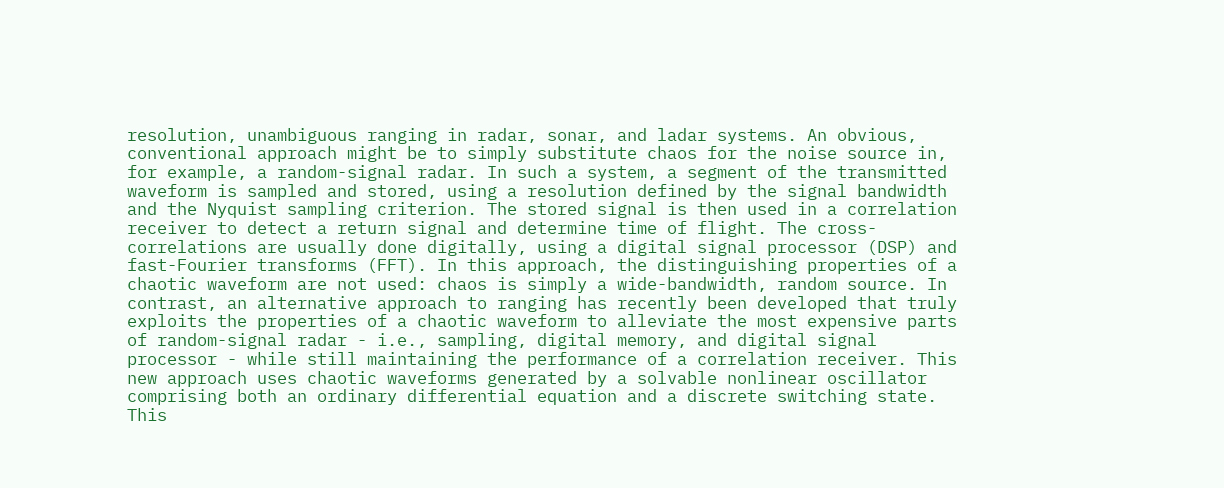resolution, unambiguous ranging in radar, sonar, and ladar systems. An obvious, conventional approach might be to simply substitute chaos for the noise source in, for example, a random-signal radar. In such a system, a segment of the transmitted waveform is sampled and stored, using a resolution defined by the signal bandwidth and the Nyquist sampling criterion. The stored signal is then used in a correlation receiver to detect a return signal and determine time of flight. The cross-correlations are usually done digitally, using a digital signal processor (DSP) and fast-Fourier transforms (FFT). In this approach, the distinguishing properties of a chaotic waveform are not used: chaos is simply a wide-bandwidth, random source. In contrast, an alternative approach to ranging has recently been developed that truly exploits the properties of a chaotic waveform to alleviate the most expensive parts of random-signal radar - i.e., sampling, digital memory, and digital signal processor - while still maintaining the performance of a correlation receiver. This new approach uses chaotic waveforms generated by a solvable nonlinear oscillator comprising both an ordinary differential equation and a discrete switching state. This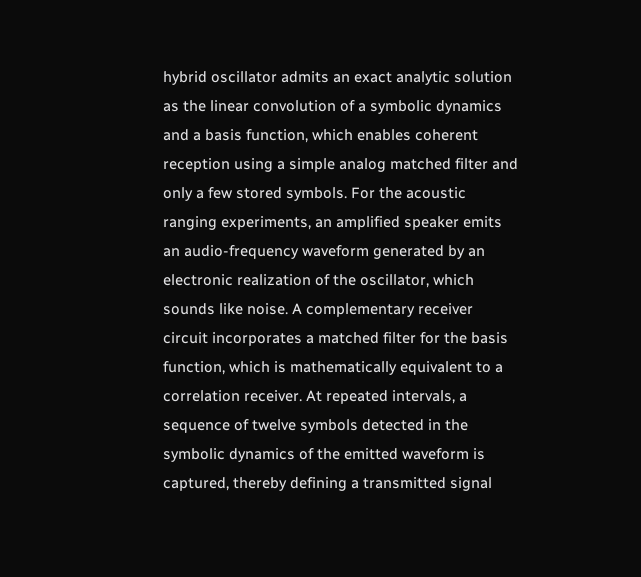hybrid oscillator admits an exact analytic solution as the linear convolution of a symbolic dynamics and a basis function, which enables coherent reception using a simple analog matched filter and only a few stored symbols. For the acoustic ranging experiments, an amplified speaker emits an audio-frequency waveform generated by an electronic realization of the oscillator, which sounds like noise. A complementary receiver circuit incorporates a matched filter for the basis function, which is mathematically equivalent to a correlation receiver. At repeated intervals, a sequence of twelve symbols detected in the symbolic dynamics of the emitted waveform is captured, thereby defining a transmitted signal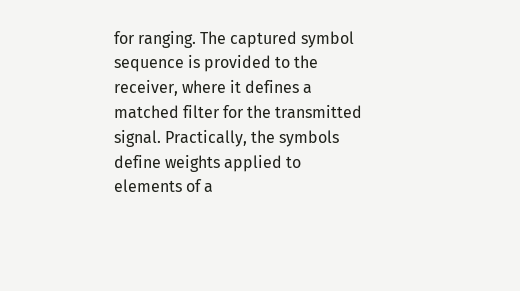for ranging. The captured symbol sequence is provided to the receiver, where it defines a matched filter for the transmitted signal. Practically, the symbols define weights applied to elements of a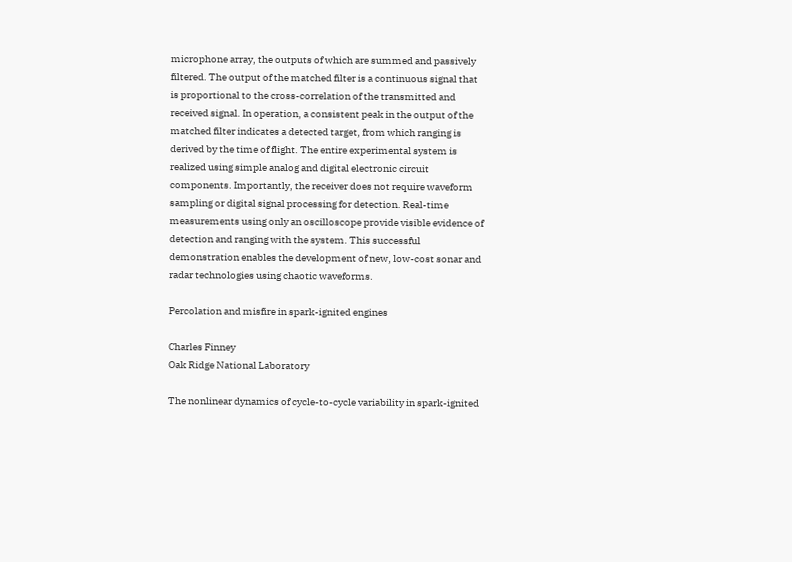microphone array, the outputs of which are summed and passively filtered. The output of the matched filter is a continuous signal that is proportional to the cross-correlation of the transmitted and received signal. In operation, a consistent peak in the output of the matched filter indicates a detected target, from which ranging is derived by the time of flight. The entire experimental system is realized using simple analog and digital electronic circuit components. Importantly, the receiver does not require waveform sampling or digital signal processing for detection. Real-time measurements using only an oscilloscope provide visible evidence of detection and ranging with the system. This successful demonstration enables the development of new, low-cost sonar and radar technologies using chaotic waveforms.

Percolation and misfire in spark-ignited engines

Charles Finney
Oak Ridge National Laboratory

The nonlinear dynamics of cycle-to-cycle variability in spark-ignited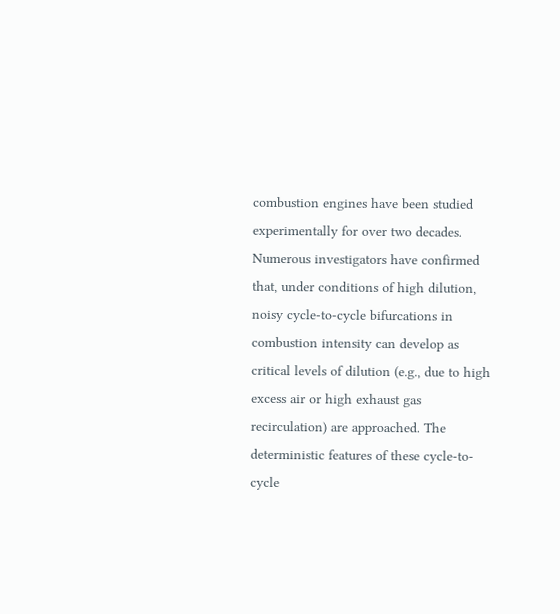combustion engines have been studied experimentally for over two decades. Numerous investigators have confirmed that, under conditions of high dilution, noisy cycle-to-cycle bifurcations in combustion intensity can develop as critical levels of dilution (e.g., due to high excess air or high exhaust gas recirculation) are approached. The deterministic features of these cycle-to-cycle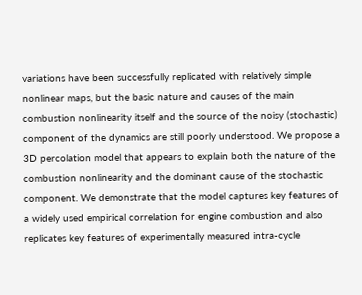variations have been successfully replicated with relatively simple nonlinear maps, but the basic nature and causes of the main combustion nonlinearity itself and the source of the noisy (stochastic) component of the dynamics are still poorly understood. We propose a 3D percolation model that appears to explain both the nature of the combustion nonlinearity and the dominant cause of the stochastic component. We demonstrate that the model captures key features of a widely used empirical correlation for engine combustion and also replicates key features of experimentally measured intra-cycle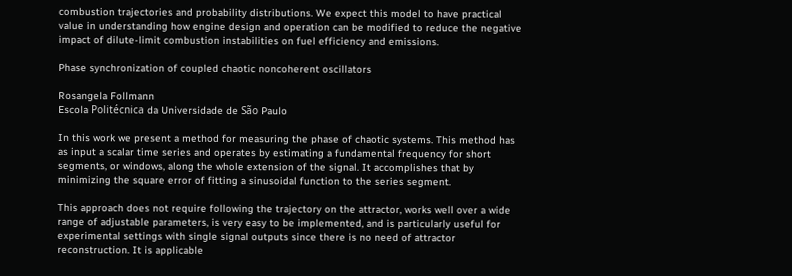combustion trajectories and probability distributions. We expect this model to have practical value in understanding how engine design and operation can be modified to reduce the negative impact of dilute-limit combustion instabilities on fuel efficiency and emissions.

Phase synchronization of coupled chaotic noncoherent oscillators

Rosangela Follmann
Escola Politécnica da Universidade de São Paulo

In this work we present a method for measuring the phase of chaotic systems. This method has as input a scalar time series and operates by estimating a fundamental frequency for short segments, or windows, along the whole extension of the signal. It accomplishes that by minimizing the square error of fitting a sinusoidal function to the series segment.

This approach does not require following the trajectory on the attractor, works well over a wide range of adjustable parameters, is very easy to be implemented, and is particularly useful for experimental settings with single signal outputs since there is no need of attractor reconstruction. It is applicable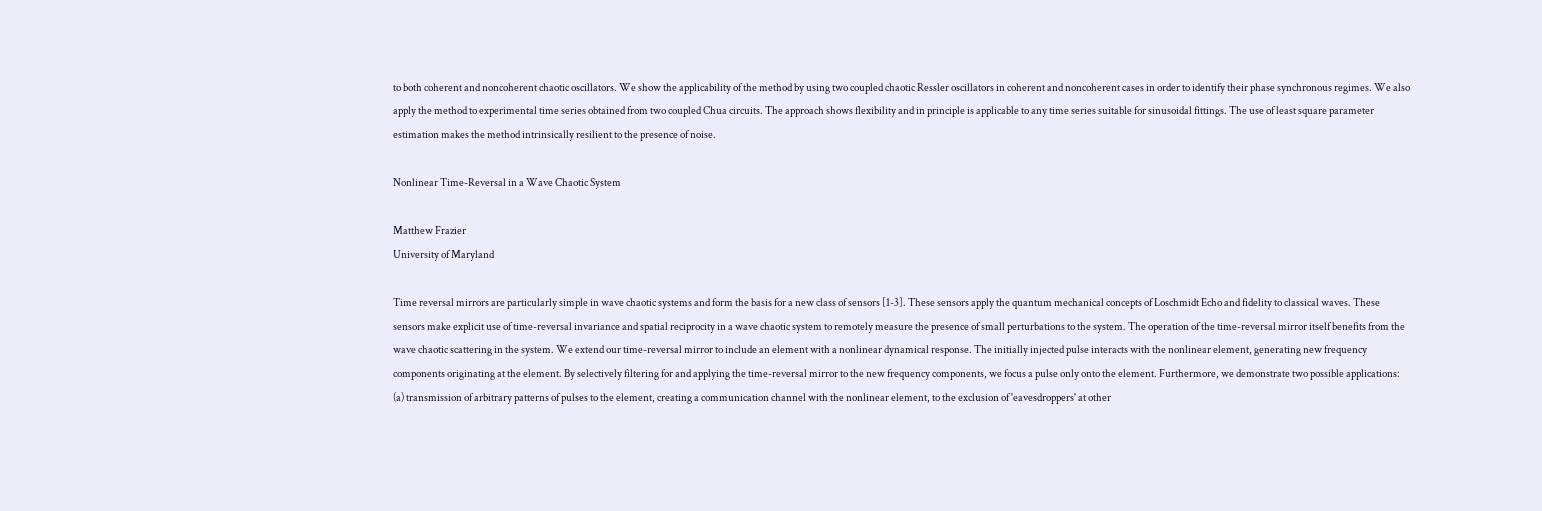to both coherent and noncoherent chaotic oscillators. We show the applicability of the method by using two coupled chaotic Ressler oscillators in coherent and noncoherent cases in order to identify their phase synchronous regimes. We also apply the method to experimental time series obtained from two coupled Chua circuits. The approach shows flexibility and in principle is applicable to any time series suitable for sinusoidal fittings. The use of least square parameter estimation makes the method intrinsically resilient to the presence of noise.

Nonlinear Time-Reversal in a Wave Chaotic System

Matthew Frazier
University of Maryland

Time reversal mirrors are particularly simple in wave chaotic systems and form the basis for a new class of sensors [1-3]. These sensors apply the quantum mechanical concepts of Loschmidt Echo and fidelity to classical waves. These sensors make explicit use of time-reversal invariance and spatial reciprocity in a wave chaotic system to remotely measure the presence of small perturbations to the system. The operation of the time-reversal mirror itself benefits from the wave chaotic scattering in the system. We extend our time-reversal mirror to include an element with a nonlinear dynamical response. The initially injected pulse interacts with the nonlinear element, generating new frequency components originating at the element. By selectively filtering for and applying the time-reversal mirror to the new frequency components, we focus a pulse only onto the element. Furthermore, we demonstrate two possible applications: (a) transmission of arbitrary patterns of pulses to the element, creating a communication channel with the nonlinear element, to the exclusion of 'eavesdroppers' at other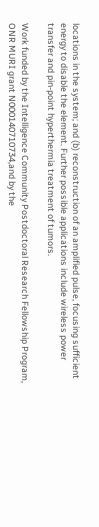locations in the system; and (b) reconstruction of an amplified pulse, focusing sufficient energy to disable the element. Further possible applications include wireless power transfer and pin-point hyperthermia treatment of tumors.

Work funded by the Intelligence Community Postdoctoral Research Fellowship Program, ONR MURI grant N000140710734,and by the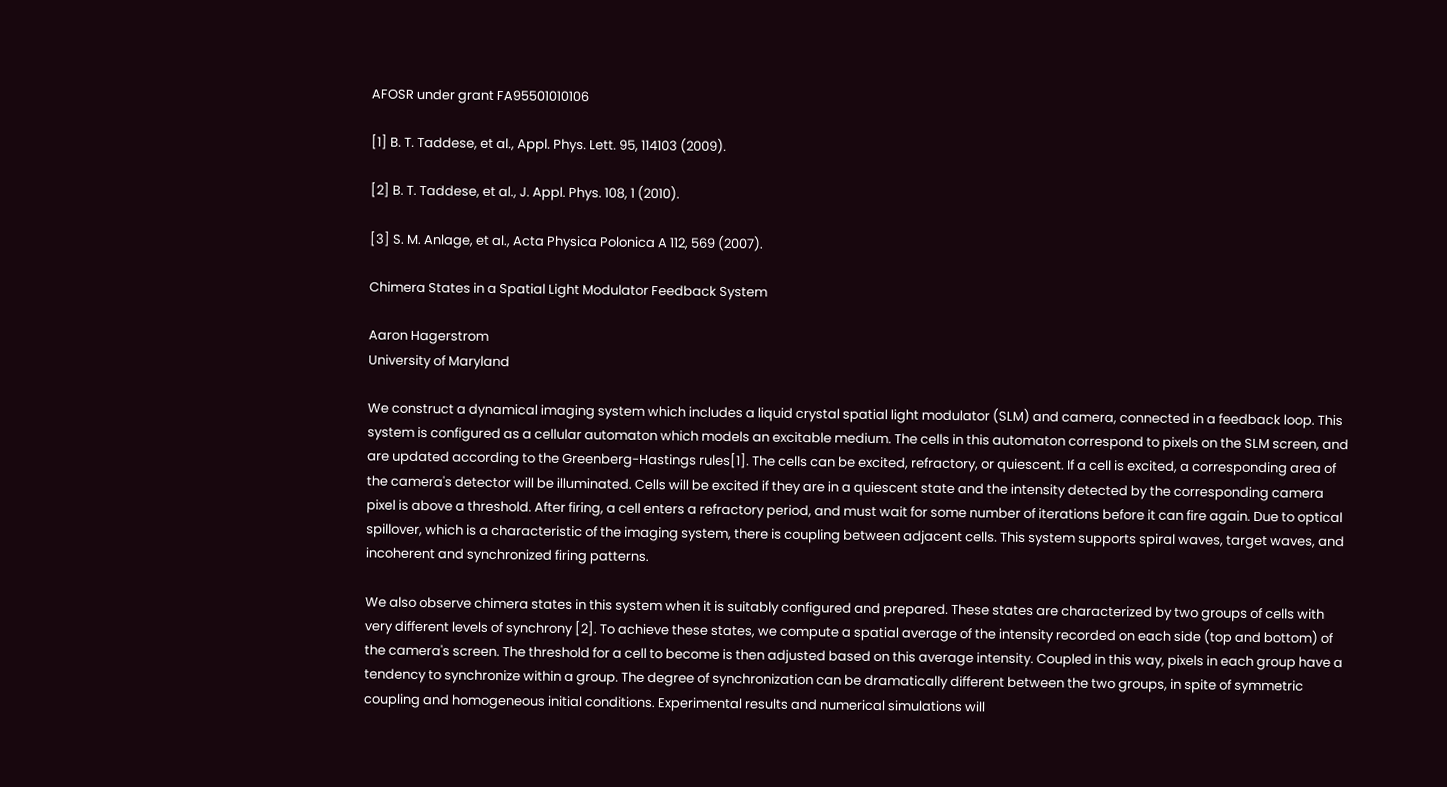AFOSR under grant FA95501010106

[1] B. T. Taddese, et al., Appl. Phys. Lett. 95, 114103 (2009).

[2] B. T. Taddese, et al., J. Appl. Phys. 108, 1 (2010).

[3] S. M. Anlage, et al., Acta Physica Polonica A 112, 569 (2007).

Chimera States in a Spatial Light Modulator Feedback System

Aaron Hagerstrom
University of Maryland

We construct a dynamical imaging system which includes a liquid crystal spatial light modulator (SLM) and camera, connected in a feedback loop. This system is configured as a cellular automaton which models an excitable medium. The cells in this automaton correspond to pixels on the SLM screen, and are updated according to the Greenberg-Hastings rules[1]. The cells can be excited, refractory, or quiescent. If a cell is excited, a corresponding area of the camera's detector will be illuminated. Cells will be excited if they are in a quiescent state and the intensity detected by the corresponding camera pixel is above a threshold. After firing, a cell enters a refractory period, and must wait for some number of iterations before it can fire again. Due to optical spillover, which is a characteristic of the imaging system, there is coupling between adjacent cells. This system supports spiral waves, target waves, and incoherent and synchronized firing patterns.

We also observe chimera states in this system when it is suitably configured and prepared. These states are characterized by two groups of cells with very different levels of synchrony [2]. To achieve these states, we compute a spatial average of the intensity recorded on each side (top and bottom) of the camera's screen. The threshold for a cell to become is then adjusted based on this average intensity. Coupled in this way, pixels in each group have a tendency to synchronize within a group. The degree of synchronization can be dramatically different between the two groups, in spite of symmetric coupling and homogeneous initial conditions. Experimental results and numerical simulations will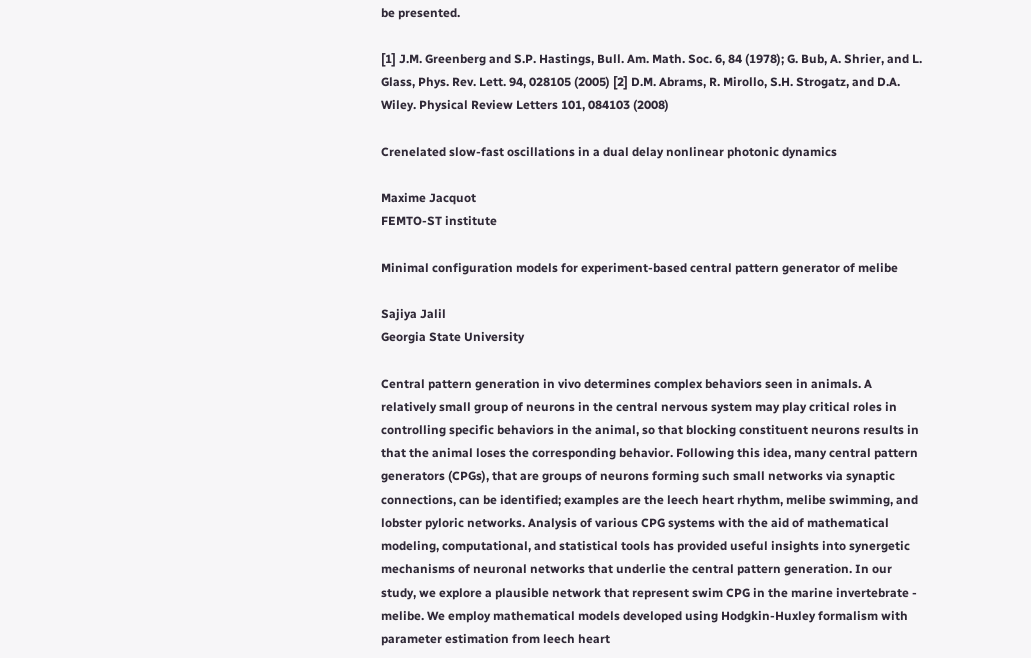be presented.

[1] J.M. Greenberg and S.P. Hastings, Bull. Am. Math. Soc. 6, 84 (1978); G. Bub, A. Shrier, and L. Glass, Phys. Rev. Lett. 94, 028105 (2005) [2] D.M. Abrams, R. Mirollo, S.H. Strogatz, and D.A. Wiley. Physical Review Letters 101, 084103 (2008)

Crenelated slow-fast oscillations in a dual delay nonlinear photonic dynamics

Maxime Jacquot
FEMTO-ST institute

Minimal configuration models for experiment-based central pattern generator of melibe

Sajiya Jalil
Georgia State University

Central pattern generation in vivo determines complex behaviors seen in animals. A relatively small group of neurons in the central nervous system may play critical roles in controlling specific behaviors in the animal, so that blocking constituent neurons results in that the animal loses the corresponding behavior. Following this idea, many central pattern generators (CPGs), that are groups of neurons forming such small networks via synaptic connections, can be identified; examples are the leech heart rhythm, melibe swimming, and lobster pyloric networks. Analysis of various CPG systems with the aid of mathematical modeling, computational, and statistical tools has provided useful insights into synergetic mechanisms of neuronal networks that underlie the central pattern generation. In our study, we explore a plausible network that represent swim CPG in the marine invertebrate - melibe. We employ mathematical models developed using Hodgkin-Huxley formalism with parameter estimation from leech heart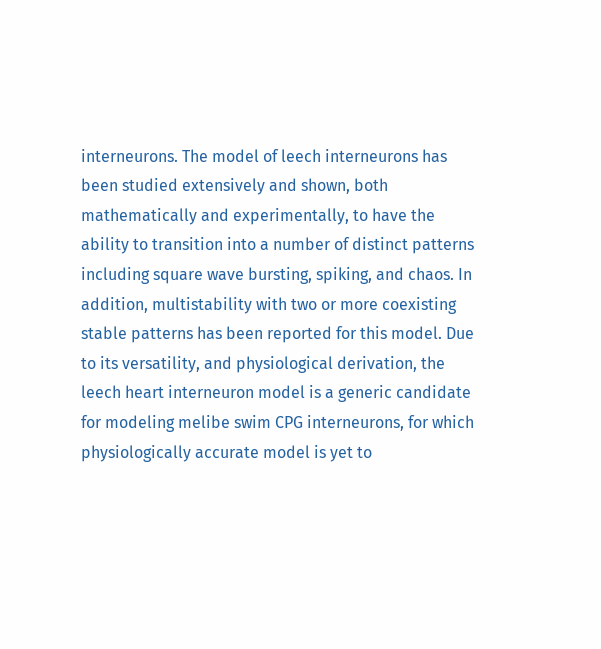interneurons. The model of leech interneurons has been studied extensively and shown, both mathematically and experimentally, to have the ability to transition into a number of distinct patterns including square wave bursting, spiking, and chaos. In addition, multistability with two or more coexisting stable patterns has been reported for this model. Due to its versatility, and physiological derivation, the leech heart interneuron model is a generic candidate for modeling melibe swim CPG interneurons, for which physiologically accurate model is yet to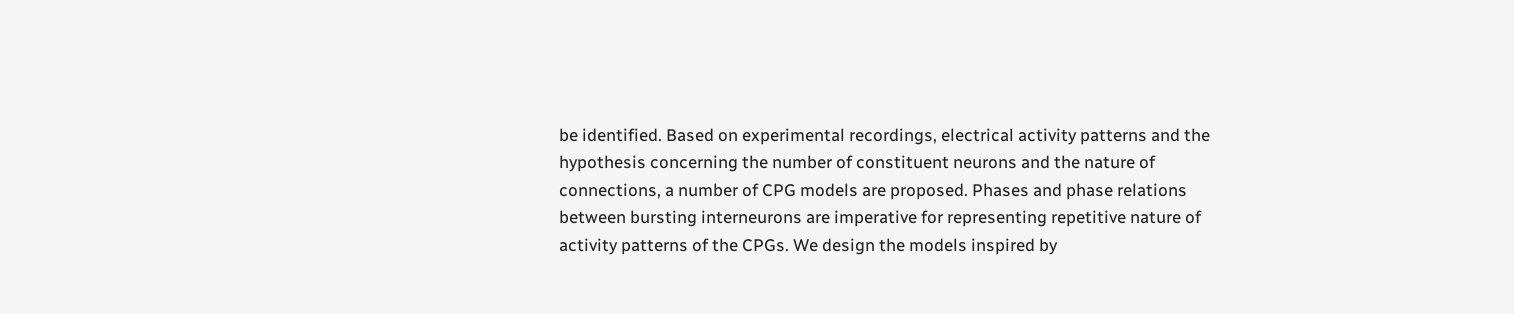be identified. Based on experimental recordings, electrical activity patterns and the hypothesis concerning the number of constituent neurons and the nature of connections, a number of CPG models are proposed. Phases and phase relations between bursting interneurons are imperative for representing repetitive nature of activity patterns of the CPGs. We design the models inspired by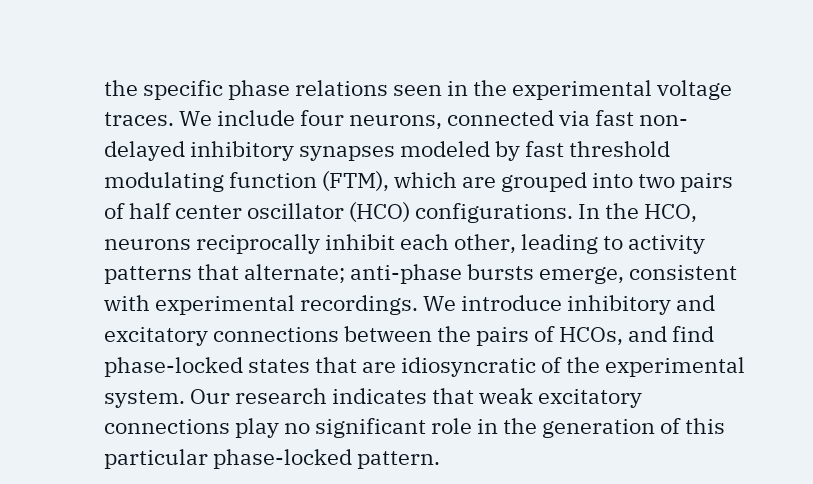the specific phase relations seen in the experimental voltage traces. We include four neurons, connected via fast non-delayed inhibitory synapses modeled by fast threshold modulating function (FTM), which are grouped into two pairs of half center oscillator (HCO) configurations. In the HCO, neurons reciprocally inhibit each other, leading to activity patterns that alternate; anti-phase bursts emerge, consistent with experimental recordings. We introduce inhibitory and excitatory connections between the pairs of HCOs, and find phase-locked states that are idiosyncratic of the experimental system. Our research indicates that weak excitatory connections play no significant role in the generation of this particular phase-locked pattern.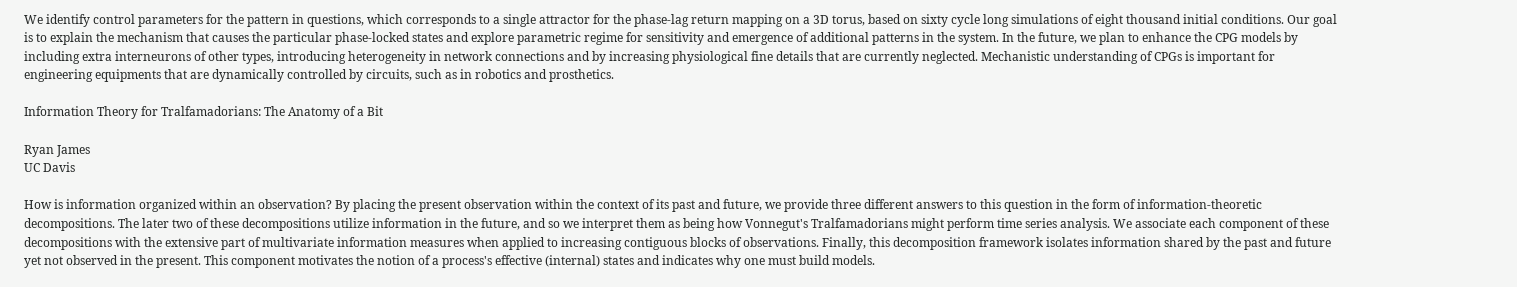We identify control parameters for the pattern in questions, which corresponds to a single attractor for the phase-lag return mapping on a 3D torus, based on sixty cycle long simulations of eight thousand initial conditions. Our goal is to explain the mechanism that causes the particular phase-locked states and explore parametric regime for sensitivity and emergence of additional patterns in the system. In the future, we plan to enhance the CPG models by including extra interneurons of other types, introducing heterogeneity in network connections and by increasing physiological fine details that are currently neglected. Mechanistic understanding of CPGs is important for engineering equipments that are dynamically controlled by circuits, such as in robotics and prosthetics.

Information Theory for Tralfamadorians: The Anatomy of a Bit

Ryan James
UC Davis

How is information organized within an observation? By placing the present observation within the context of its past and future, we provide three different answers to this question in the form of information-theoretic decompositions. The later two of these decompositions utilize information in the future, and so we interpret them as being how Vonnegut's Tralfamadorians might perform time series analysis. We associate each component of these decompositions with the extensive part of multivariate information measures when applied to increasing contiguous blocks of observations. Finally, this decomposition framework isolates information shared by the past and future yet not observed in the present. This component motivates the notion of a process's effective (internal) states and indicates why one must build models.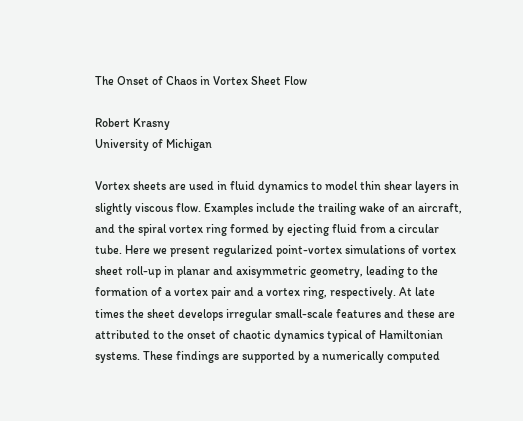The Onset of Chaos in Vortex Sheet Flow

Robert Krasny
University of Michigan

Vortex sheets are used in fluid dynamics to model thin shear layers in slightly viscous flow. Examples include the trailing wake of an aircraft, and the spiral vortex ring formed by ejecting fluid from a circular tube. Here we present regularized point-vortex simulations of vortex sheet roll-up in planar and axisymmetric geometry, leading to the formation of a vortex pair and a vortex ring, respectively. At late times the sheet develops irregular small-scale features and these are attributed to the onset of chaotic dynamics typical of Hamiltonian systems. These findings are supported by a numerically computed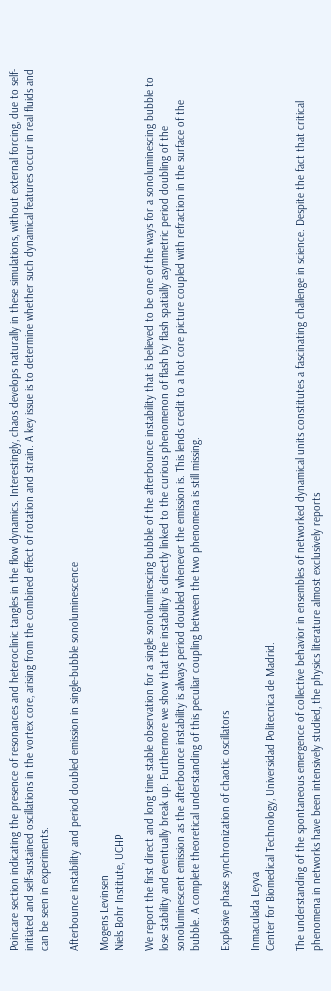Poincare section indicating the presence of resonances and heteroclinic tangles in the flow dynamics. Interestingly, chaos develops naturally in these simulations, without external forcing, due to self-initiated and self-sustained oscillations in the vortex core, arising from the combined effect of rotation and strain. A key issue is to determine whether such dynamical features occur in real fluids and can be seen in experiments.

Afterbounce instability and period doubled emission in single-bubble sonoluminescence

Mogens Levinsen
Niels Bohr Institute, UCHP

We report the first direct and long time stable observation for a single sonoluminescing bubble of the afterbounce instability that is believed to be one of the ways for a sonoluminescing bubble to lose stability and eventually break up. Furthermore we show that the instability is directly linked to the curious phenomenon of flash by flash spatially asymmetric period doubling of the sonoluminescent emission as the afterbounce instability is always period doubled whenever the emission is. This lends credit to a hot core picture coupled with refraction in the surface of the bubble. A complete theoretical understanding of this peculiar coupling between the two phenomena is still missing.

Explosive phase synchronization of chaotic oscillators

Inmaculada Leyva
Center for Biomedical Technology, Universidad Politecnica de Madrid.

The understanding of the spontaneous emergence of collective behavior in ensembles of networked dynamical units constitutes a fascinating challenge in science. Despite the fact that critical phenomena in networks have been intensively studied, the physics literature almost exclusively reports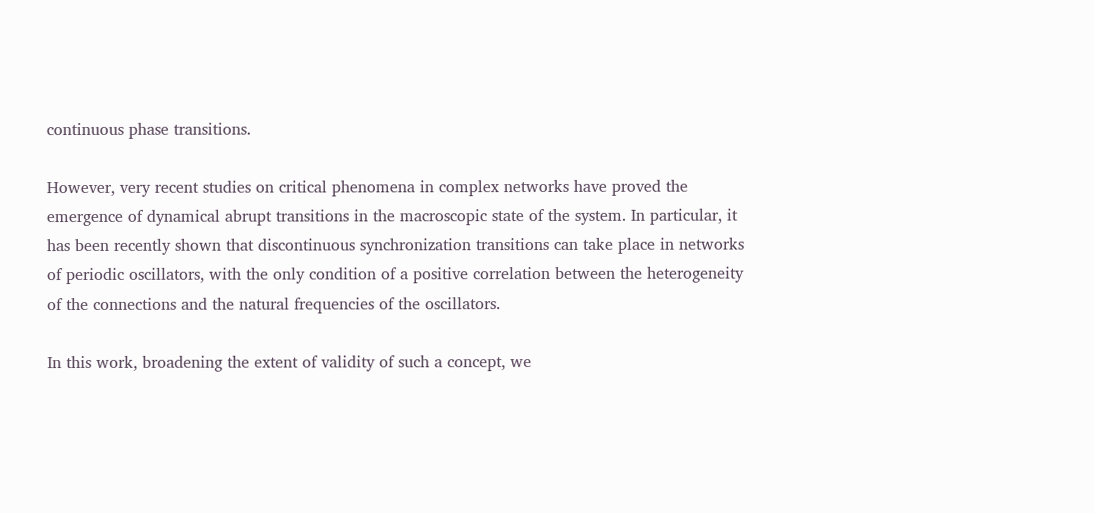continuous phase transitions.

However, very recent studies on critical phenomena in complex networks have proved the emergence of dynamical abrupt transitions in the macroscopic state of the system. In particular, it has been recently shown that discontinuous synchronization transitions can take place in networks of periodic oscillators, with the only condition of a positive correlation between the heterogeneity of the connections and the natural frequencies of the oscillators.

In this work, broadening the extent of validity of such a concept, we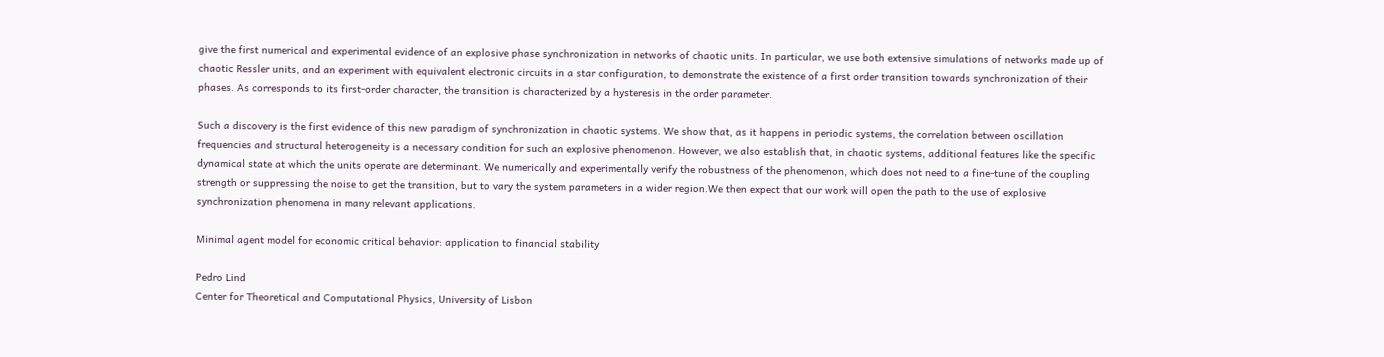give the first numerical and experimental evidence of an explosive phase synchronization in networks of chaotic units. In particular, we use both extensive simulations of networks made up of chaotic Ressler units, and an experiment with equivalent electronic circuits in a star configuration, to demonstrate the existence of a first order transition towards synchronization of their phases. As corresponds to its first-order character, the transition is characterized by a hysteresis in the order parameter.

Such a discovery is the first evidence of this new paradigm of synchronization in chaotic systems. We show that, as it happens in periodic systems, the correlation between oscillation frequencies and structural heterogeneity is a necessary condition for such an explosive phenomenon. However, we also establish that, in chaotic systems, additional features like the specific dynamical state at which the units operate are determinant. We numerically and experimentally verify the robustness of the phenomenon, which does not need to a fine-tune of the coupling strength or suppressing the noise to get the transition, but to vary the system parameters in a wider region.We then expect that our work will open the path to the use of explosive synchronization phenomena in many relevant applications.

Minimal agent model for economic critical behavior: application to financial stability

Pedro Lind
Center for Theoretical and Computational Physics, University of Lisbon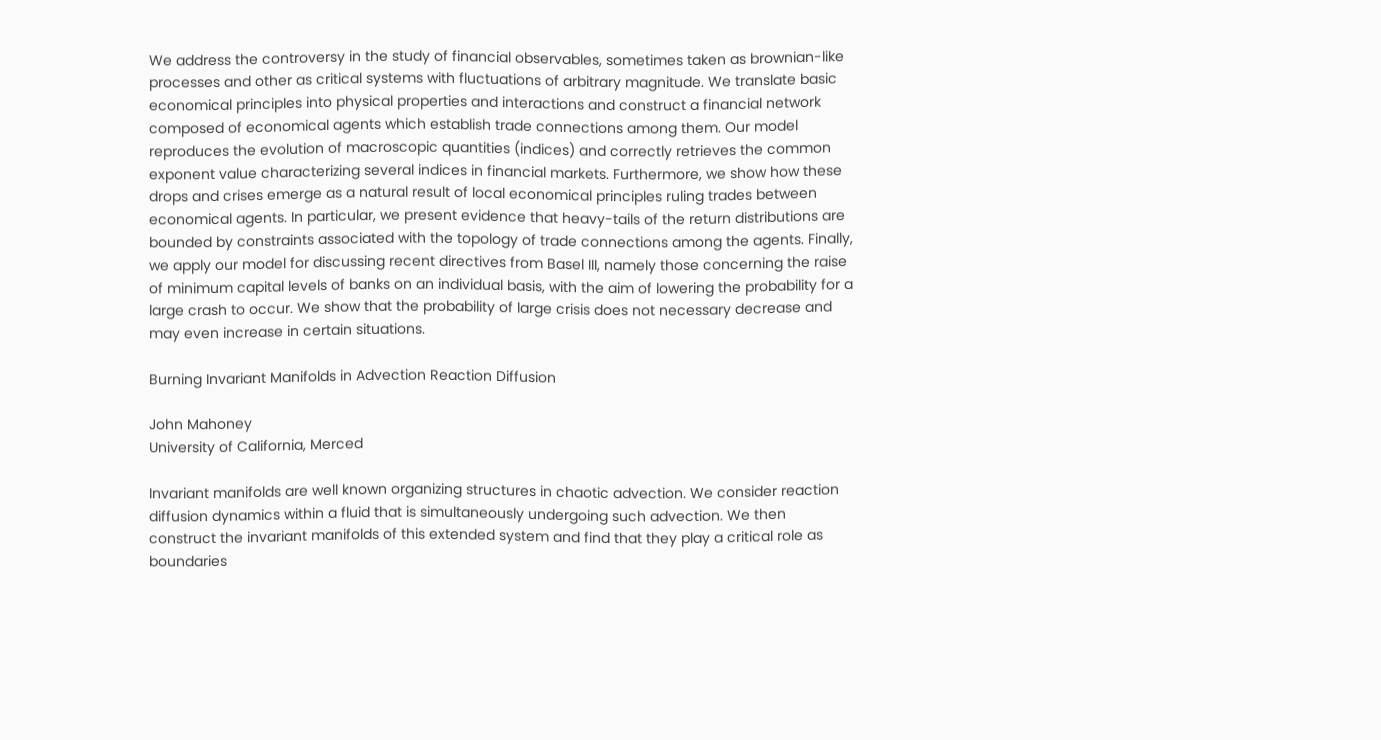We address the controversy in the study of financial observables, sometimes taken as brownian-like processes and other as critical systems with fluctuations of arbitrary magnitude. We translate basic economical principles into physical properties and interactions and construct a financial network composed of economical agents which establish trade connections among them. Our model reproduces the evolution of macroscopic quantities (indices) and correctly retrieves the common exponent value characterizing several indices in financial markets. Furthermore, we show how these drops and crises emerge as a natural result of local economical principles ruling trades between economical agents. In particular, we present evidence that heavy-tails of the return distributions are bounded by constraints associated with the topology of trade connections among the agents. Finally, we apply our model for discussing recent directives from Basel III, namely those concerning the raise of minimum capital levels of banks on an individual basis, with the aim of lowering the probability for a large crash to occur. We show that the probability of large crisis does not necessary decrease and may even increase in certain situations.

Burning Invariant Manifolds in Advection Reaction Diffusion

John Mahoney
University of California, Merced

Invariant manifolds are well known organizing structures in chaotic advection. We consider reaction diffusion dynamics within a fluid that is simultaneously undergoing such advection. We then construct the invariant manifolds of this extended system and find that they play a critical role as boundaries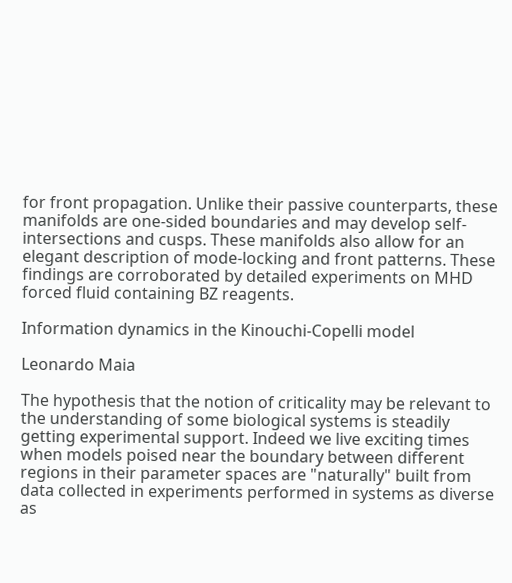for front propagation. Unlike their passive counterparts, these manifolds are one-sided boundaries and may develop self-intersections and cusps. These manifolds also allow for an elegant description of mode-locking and front patterns. These findings are corroborated by detailed experiments on MHD forced fluid containing BZ reagents.

Information dynamics in the Kinouchi-Copelli model

Leonardo Maia

The hypothesis that the notion of criticality may be relevant to the understanding of some biological systems is steadily getting experimental support. Indeed we live exciting times when models poised near the boundary between different regions in their parameter spaces are "naturally" built from data collected in experiments performed in systems as diverse as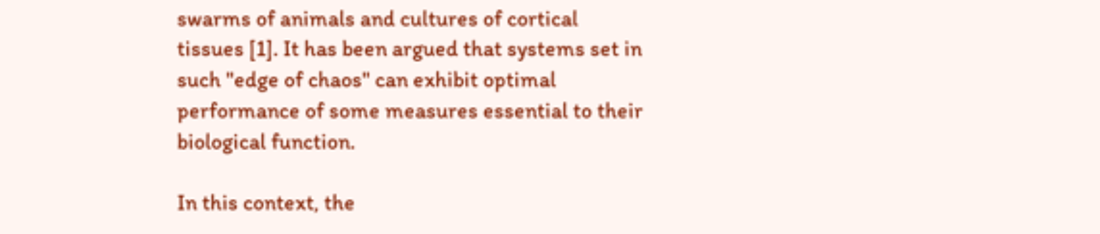swarms of animals and cultures of cortical tissues [1]. It has been argued that systems set in such "edge of chaos" can exhibit optimal performance of some measures essential to their biological function.

In this context, the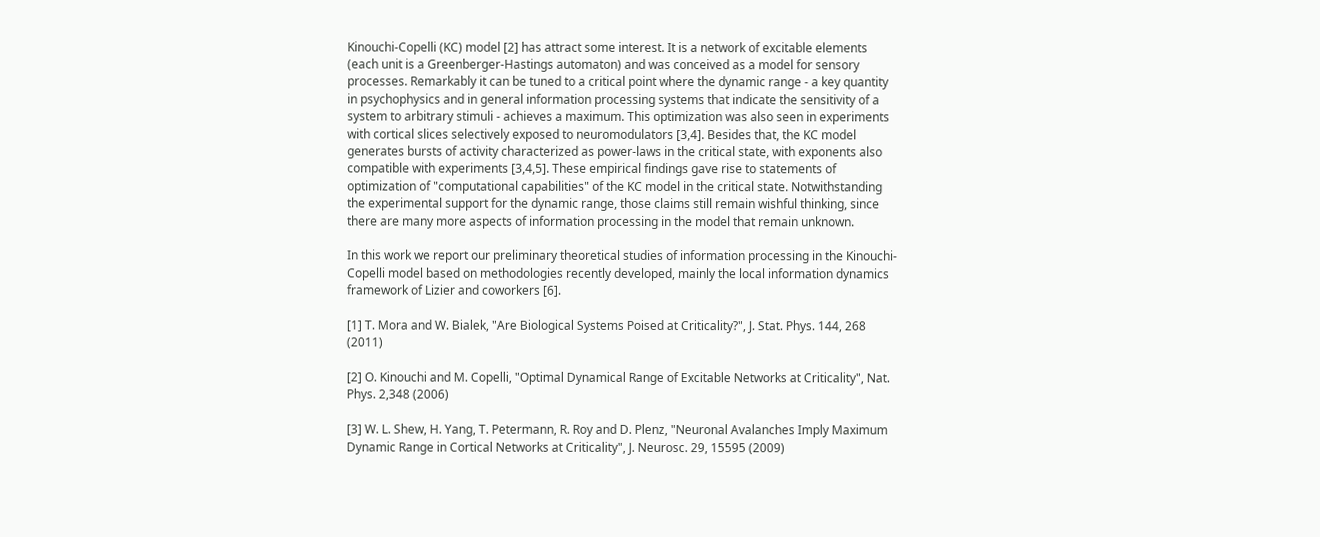Kinouchi-Copelli (KC) model [2] has attract some interest. It is a network of excitable elements (each unit is a Greenberger-Hastings automaton) and was conceived as a model for sensory processes. Remarkably it can be tuned to a critical point where the dynamic range - a key quantity in psychophysics and in general information processing systems that indicate the sensitivity of a system to arbitrary stimuli - achieves a maximum. This optimization was also seen in experiments with cortical slices selectively exposed to neuromodulators [3,4]. Besides that, the KC model generates bursts of activity characterized as power-laws in the critical state, with exponents also compatible with experiments [3,4,5]. These empirical findings gave rise to statements of optimization of "computational capabilities" of the KC model in the critical state. Notwithstanding the experimental support for the dynamic range, those claims still remain wishful thinking, since there are many more aspects of information processing in the model that remain unknown.

In this work we report our preliminary theoretical studies of information processing in the Kinouchi-Copelli model based on methodologies recently developed, mainly the local information dynamics framework of Lizier and coworkers [6].

[1] T. Mora and W. Bialek, "Are Biological Systems Poised at Criticality?", J. Stat. Phys. 144, 268 (2011)

[2] O. Kinouchi and M. Copelli, "Optimal Dynamical Range of Excitable Networks at Criticality", Nat. Phys. 2,348 (2006)

[3] W. L. Shew, H. Yang, T. Petermann, R. Roy and D. Plenz, "Neuronal Avalanches Imply Maximum Dynamic Range in Cortical Networks at Criticality", J. Neurosc. 29, 15595 (2009)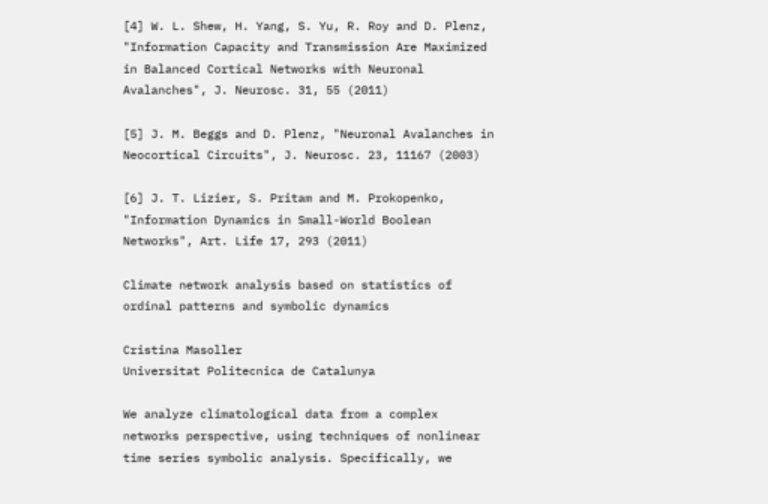[4] W. L. Shew, H. Yang, S. Yu, R. Roy and D. Plenz, "Information Capacity and Transmission Are Maximized in Balanced Cortical Networks with Neuronal Avalanches", J. Neurosc. 31, 55 (2011)

[5] J. M. Beggs and D. Plenz, "Neuronal Avalanches in Neocortical Circuits", J. Neurosc. 23, 11167 (2003)

[6] J. T. Lizier, S. Pritam and M. Prokopenko, "Information Dynamics in Small-World Boolean Networks", Art. Life 17, 293 (2011)

Climate network analysis based on statistics of ordinal patterns and symbolic dynamics

Cristina Masoller
Universitat Politecnica de Catalunya

We analyze climatological data from a complex networks perspective, using techniques of nonlinear time series symbolic analysis. Specifically, we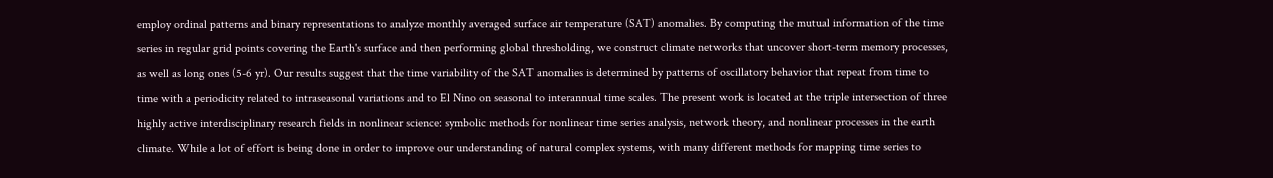employ ordinal patterns and binary representations to analyze monthly averaged surface air temperature (SAT) anomalies. By computing the mutual information of the time series in regular grid points covering the Earth's surface and then performing global thresholding, we construct climate networks that uncover short-term memory processes, as well as long ones (5-6 yr). Our results suggest that the time variability of the SAT anomalies is determined by patterns of oscillatory behavior that repeat from time to time with a periodicity related to intraseasonal variations and to El Nino on seasonal to interannual time scales. The present work is located at the triple intersection of three highly active interdisciplinary research fields in nonlinear science: symbolic methods for nonlinear time series analysis, network theory, and nonlinear processes in the earth climate. While a lot of effort is being done in order to improve our understanding of natural complex systems, with many different methods for mapping time series to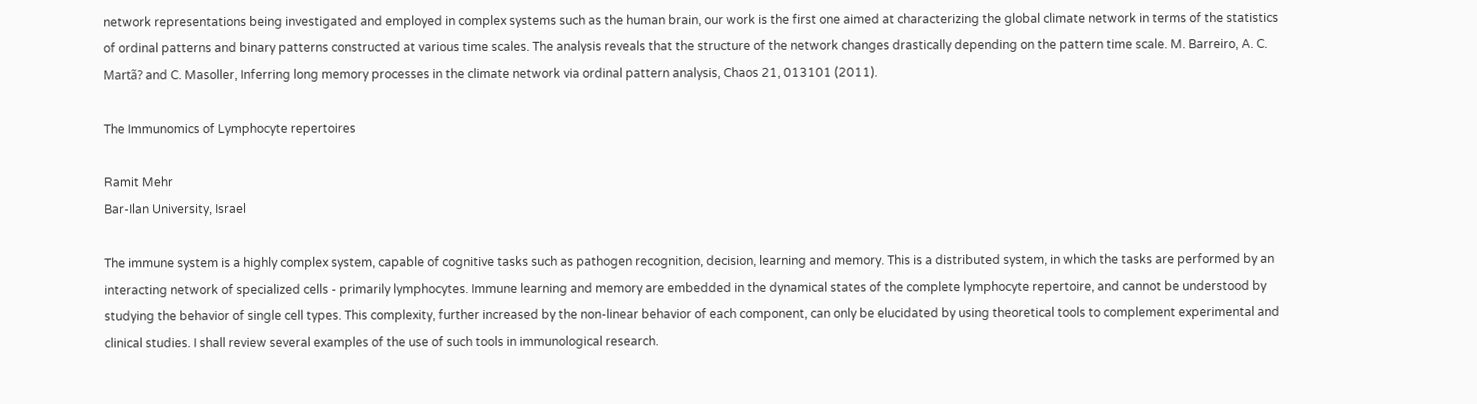network representations being investigated and employed in complex systems such as the human brain, our work is the first one aimed at characterizing the global climate network in terms of the statistics of ordinal patterns and binary patterns constructed at various time scales. The analysis reveals that the structure of the network changes drastically depending on the pattern time scale. M. Barreiro, A. C. Martã? and C. Masoller, Inferring long memory processes in the climate network via ordinal pattern analysis, Chaos 21, 013101 (2011).

The Immunomics of Lymphocyte repertoires

Ramit Mehr
Bar-Ilan University, Israel

The immune system is a highly complex system, capable of cognitive tasks such as pathogen recognition, decision, learning and memory. This is a distributed system, in which the tasks are performed by an interacting network of specialized cells - primarily lymphocytes. Immune learning and memory are embedded in the dynamical states of the complete lymphocyte repertoire, and cannot be understood by studying the behavior of single cell types. This complexity, further increased by the non-linear behavior of each component, can only be elucidated by using theoretical tools to complement experimental and clinical studies. I shall review several examples of the use of such tools in immunological research.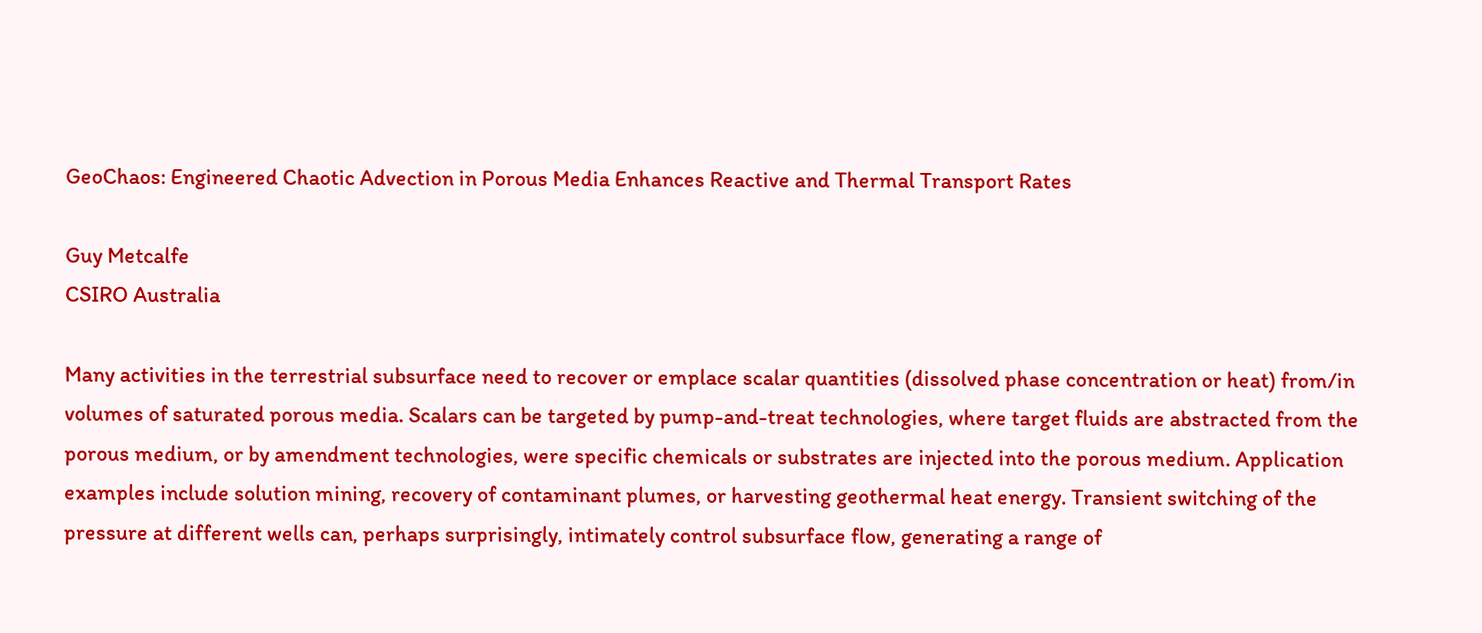GeoChaos: Engineered Chaotic Advection in Porous Media Enhances Reactive and Thermal Transport Rates

Guy Metcalfe
CSIRO Australia

Many activities in the terrestrial subsurface need to recover or emplace scalar quantities (dissolved phase concentration or heat) from/in volumes of saturated porous media. Scalars can be targeted by pump-and-treat technologies, where target fluids are abstracted from the porous medium, or by amendment technologies, were specific chemicals or substrates are injected into the porous medium. Application examples include solution mining, recovery of contaminant plumes, or harvesting geothermal heat energy. Transient switching of the pressure at different wells can, perhaps surprisingly, intimately control subsurface flow, generating a range of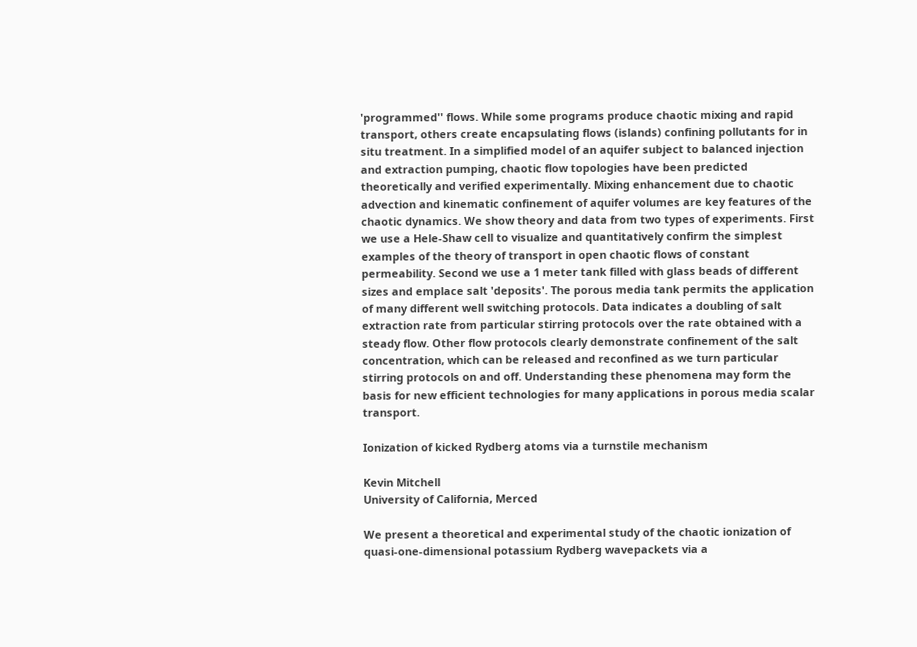'programmed'' flows. While some programs produce chaotic mixing and rapid transport, others create encapsulating flows (islands) confining pollutants for in situ treatment. In a simplified model of an aquifer subject to balanced injection and extraction pumping, chaotic flow topologies have been predicted theoretically and verified experimentally. Mixing enhancement due to chaotic advection and kinematic confinement of aquifer volumes are key features of the chaotic dynamics. We show theory and data from two types of experiments. First we use a Hele-Shaw cell to visualize and quantitatively confirm the simplest examples of the theory of transport in open chaotic flows of constant permeability. Second we use a 1 meter tank filled with glass beads of different sizes and emplace salt 'deposits'. The porous media tank permits the application of many different well switching protocols. Data indicates a doubling of salt extraction rate from particular stirring protocols over the rate obtained with a steady flow. Other flow protocols clearly demonstrate confinement of the salt concentration, which can be released and reconfined as we turn particular stirring protocols on and off. Understanding these phenomena may form the basis for new efficient technologies for many applications in porous media scalar transport.

Ionization of kicked Rydberg atoms via a turnstile mechanism

Kevin Mitchell
University of California, Merced

We present a theoretical and experimental study of the chaotic ionization of quasi-one-dimensional potassium Rydberg wavepackets via a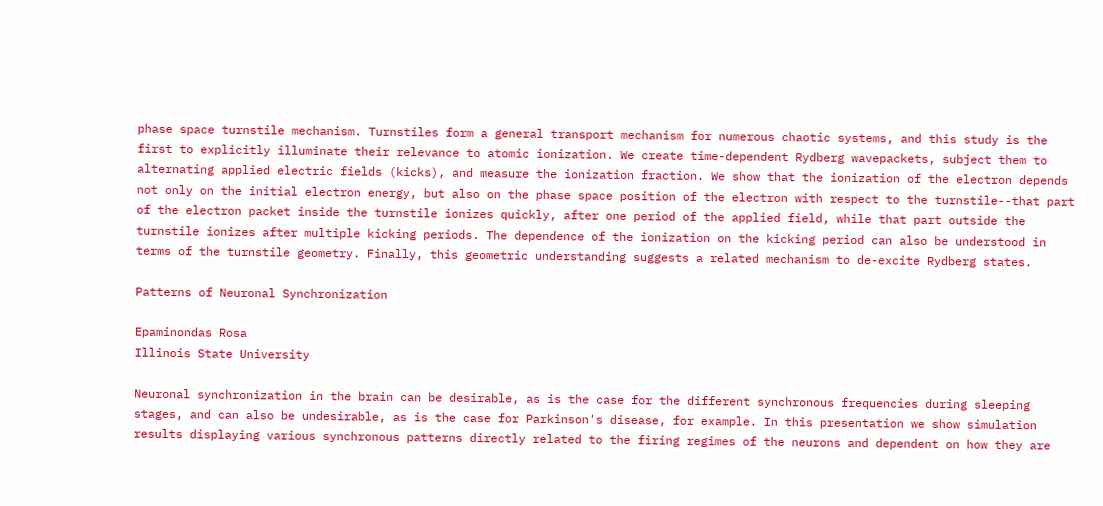phase space turnstile mechanism. Turnstiles form a general transport mechanism for numerous chaotic systems, and this study is the first to explicitly illuminate their relevance to atomic ionization. We create time-dependent Rydberg wavepackets, subject them to alternating applied electric fields (kicks), and measure the ionization fraction. We show that the ionization of the electron depends not only on the initial electron energy, but also on the phase space position of the electron with respect to the turnstile--that part of the electron packet inside the turnstile ionizes quickly, after one period of the applied field, while that part outside the turnstile ionizes after multiple kicking periods. The dependence of the ionization on the kicking period can also be understood in terms of the turnstile geometry. Finally, this geometric understanding suggests a related mechanism to de-excite Rydberg states.

Patterns of Neuronal Synchronization

Epaminondas Rosa
Illinois State University

Neuronal synchronization in the brain can be desirable, as is the case for the different synchronous frequencies during sleeping stages, and can also be undesirable, as is the case for Parkinson's disease, for example. In this presentation we show simulation results displaying various synchronous patterns directly related to the firing regimes of the neurons and dependent on how they are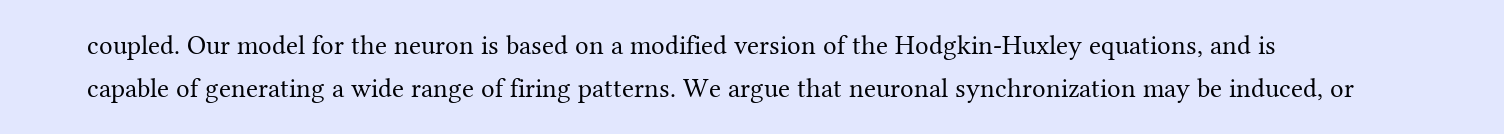coupled. Our model for the neuron is based on a modified version of the Hodgkin-Huxley equations, and is capable of generating a wide range of firing patterns. We argue that neuronal synchronization may be induced, or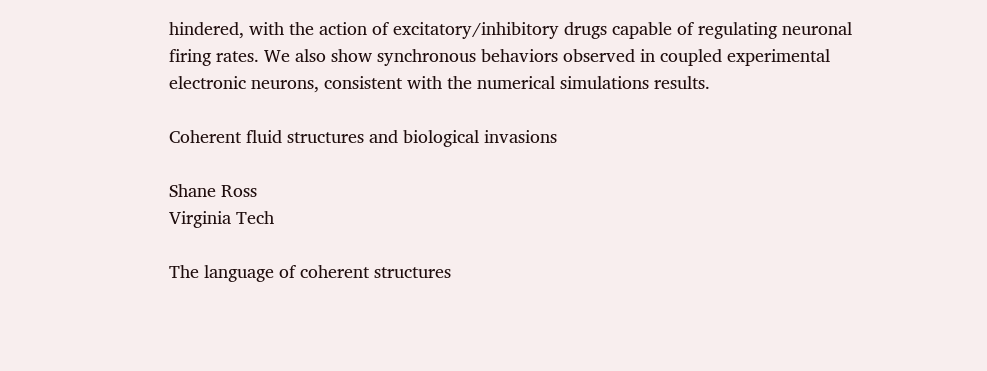hindered, with the action of excitatory/inhibitory drugs capable of regulating neuronal firing rates. We also show synchronous behaviors observed in coupled experimental electronic neurons, consistent with the numerical simulations results.

Coherent fluid structures and biological invasions

Shane Ross
Virginia Tech

The language of coherent structures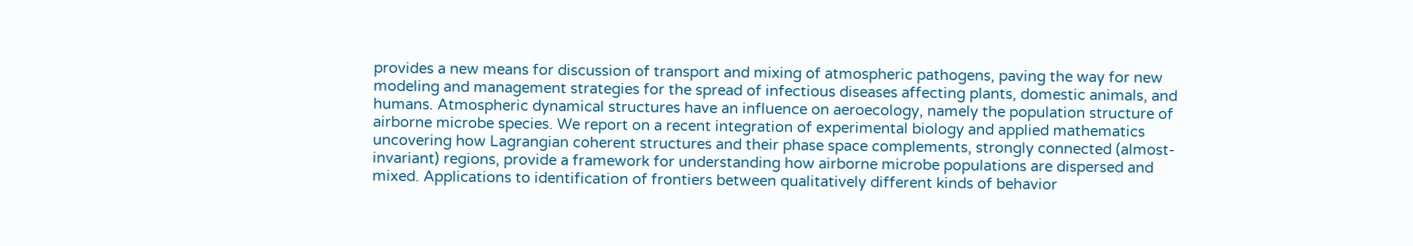provides a new means for discussion of transport and mixing of atmospheric pathogens, paving the way for new modeling and management strategies for the spread of infectious diseases affecting plants, domestic animals, and humans. Atmospheric dynamical structures have an influence on aeroecology, namely the population structure of airborne microbe species. We report on a recent integration of experimental biology and applied mathematics uncovering how Lagrangian coherent structures and their phase space complements, strongly connected (almost-invariant) regions, provide a framework for understanding how airborne microbe populations are dispersed and mixed. Applications to identification of frontiers between qualitatively different kinds of behavior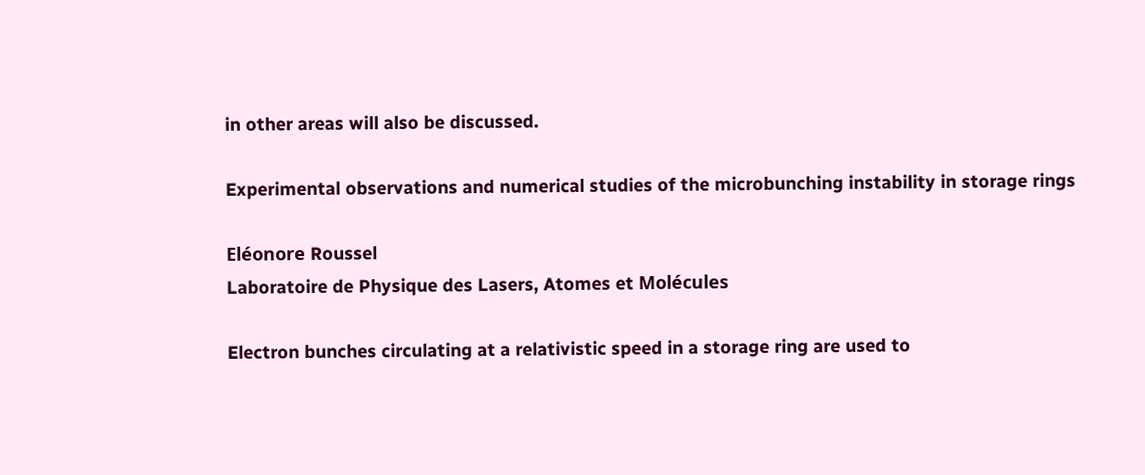in other areas will also be discussed.

Experimental observations and numerical studies of the microbunching instability in storage rings

Eléonore Roussel
Laboratoire de Physique des Lasers, Atomes et Molécules

Electron bunches circulating at a relativistic speed in a storage ring are used to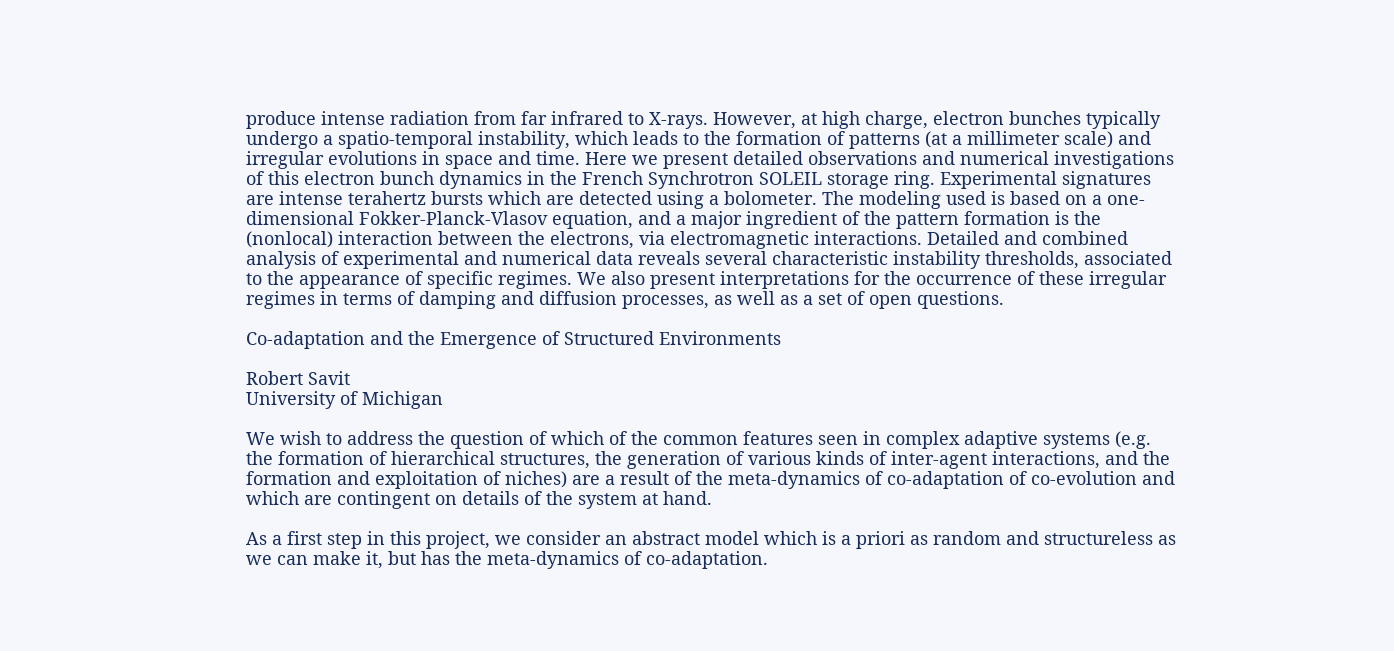produce intense radiation from far infrared to X-rays. However, at high charge, electron bunches typically undergo a spatio-temporal instability, which leads to the formation of patterns (at a millimeter scale) and irregular evolutions in space and time. Here we present detailed observations and numerical investigations of this electron bunch dynamics in the French Synchrotron SOLEIL storage ring. Experimental signatures are intense terahertz bursts which are detected using a bolometer. The modeling used is based on a one-dimensional Fokker-Planck-Vlasov equation, and a major ingredient of the pattern formation is the (nonlocal) interaction between the electrons, via electromagnetic interactions. Detailed and combined analysis of experimental and numerical data reveals several characteristic instability thresholds, associated to the appearance of specific regimes. We also present interpretations for the occurrence of these irregular regimes in terms of damping and diffusion processes, as well as a set of open questions.

Co-adaptation and the Emergence of Structured Environments

Robert Savit
University of Michigan

We wish to address the question of which of the common features seen in complex adaptive systems (e.g. the formation of hierarchical structures, the generation of various kinds of inter-agent interactions, and the formation and exploitation of niches) are a result of the meta-dynamics of co-adaptation of co-evolution and which are contingent on details of the system at hand.

As a first step in this project, we consider an abstract model which is a priori as random and structureless as we can make it, but has the meta-dynamics of co-adaptation.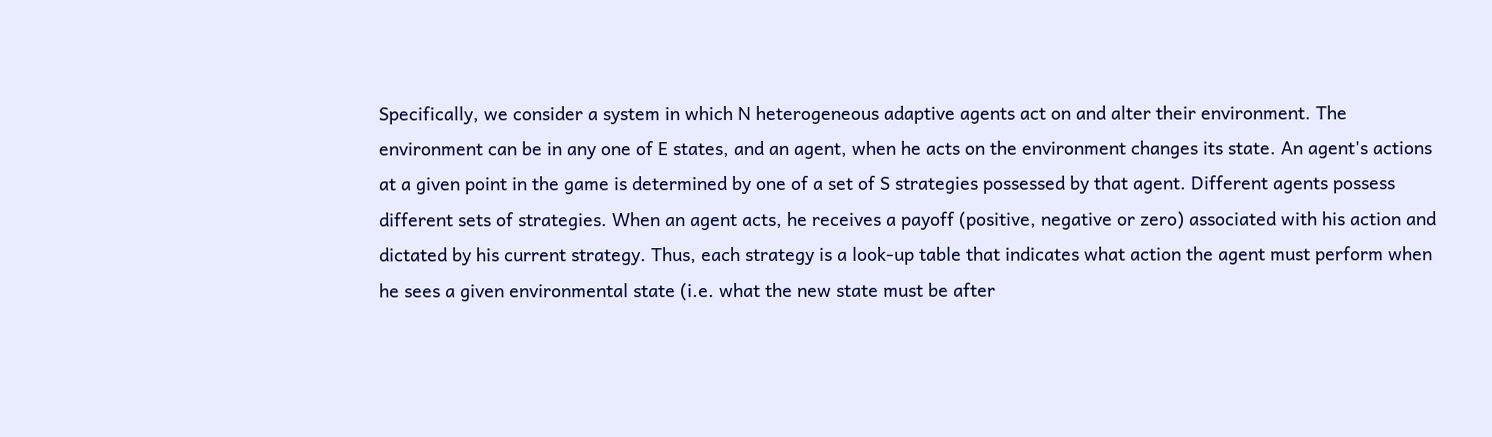Specifically, we consider a system in which N heterogeneous adaptive agents act on and alter their environment. The environment can be in any one of E states, and an agent, when he acts on the environment changes its state. An agent's actions at a given point in the game is determined by one of a set of S strategies possessed by that agent. Different agents possess different sets of strategies. When an agent acts, he receives a payoff (positive, negative or zero) associated with his action and dictated by his current strategy. Thus, each strategy is a look-up table that indicates what action the agent must perform when he sees a given environmental state (i.e. what the new state must be after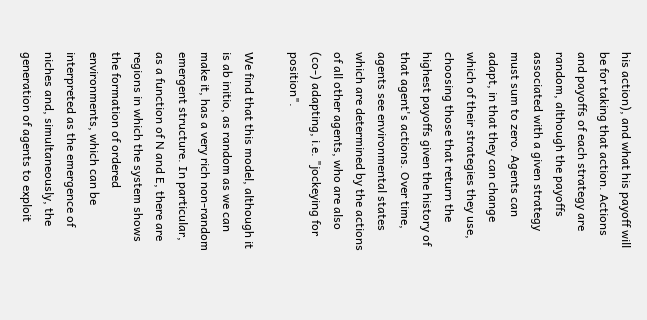his action), and what his payoff will be for taking that action. Actions and payoffs of each strategy are random, although the payoffs associated with a given strategy must sum to zero. Agents can adapt, in that they can change which of their strategies they use, choosing those that return the highest payoffs given the history of that agent's actions. Over time, agents see environmental states which are determined by the actions of all other agents, who are also (co-) adapting, i.e. "jockeying for position".

We find that this model, although it is ab initio, as random as we can make it, has a very rich non-random emergent structure. In particular, as a function of N and E, there are regions in which the system shows the formation of ordered environments, which can be interpreted as the emergence of niches and, simultaneously, the generation of agents to exploit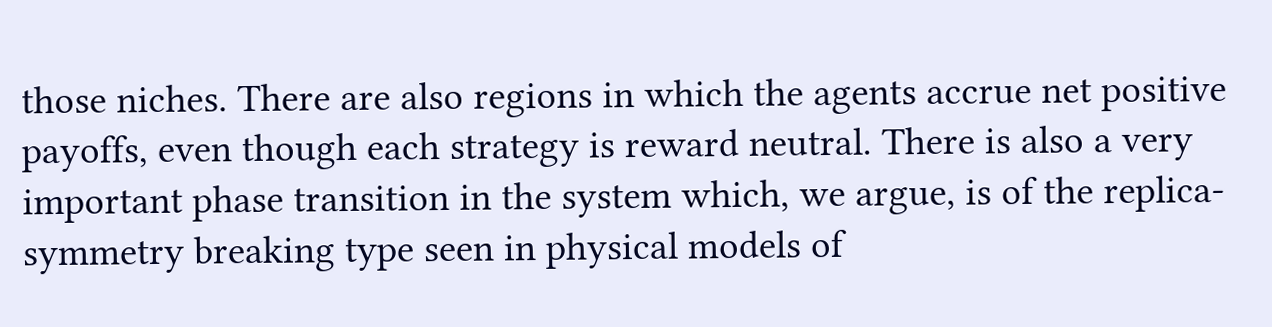those niches. There are also regions in which the agents accrue net positive payoffs, even though each strategy is reward neutral. There is also a very important phase transition in the system which, we argue, is of the replica-symmetry breaking type seen in physical models of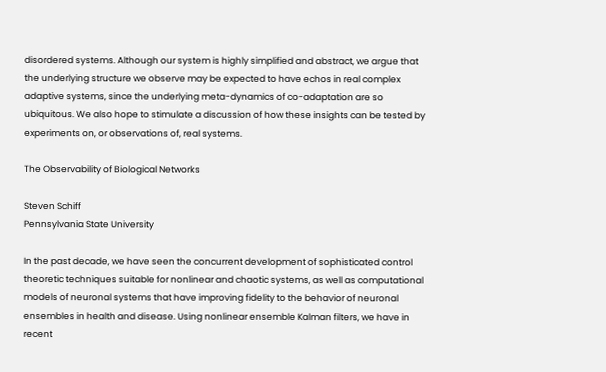disordered systems. Although our system is highly simplified and abstract, we argue that the underlying structure we observe may be expected to have echos in real complex adaptive systems, since the underlying meta-dynamics of co-adaptation are so ubiquitous. We also hope to stimulate a discussion of how these insights can be tested by experiments on, or observations of, real systems.

The Observability of Biological Networks

Steven Schiff
Pennsylvania State University

In the past decade, we have seen the concurrent development of sophisticated control theoretic techniques suitable for nonlinear and chaotic systems, as well as computational models of neuronal systems that have improving fidelity to the behavior of neuronal ensembles in health and disease. Using nonlinear ensemble Kalman filters, we have in recent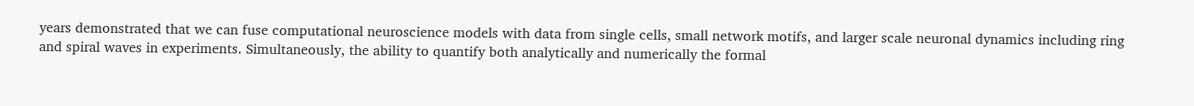years demonstrated that we can fuse computational neuroscience models with data from single cells, small network motifs, and larger scale neuronal dynamics including ring and spiral waves in experiments. Simultaneously, the ability to quantify both analytically and numerically the formal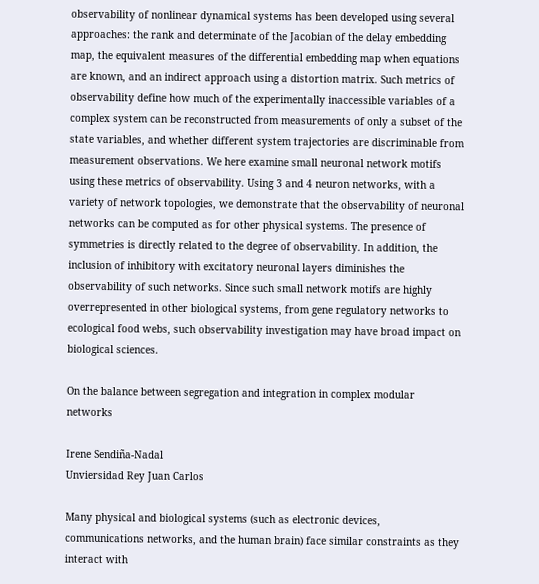observability of nonlinear dynamical systems has been developed using several approaches: the rank and determinate of the Jacobian of the delay embedding map, the equivalent measures of the differential embedding map when equations are known, and an indirect approach using a distortion matrix. Such metrics of observability define how much of the experimentally inaccessible variables of a complex system can be reconstructed from measurements of only a subset of the state variables, and whether different system trajectories are discriminable from measurement observations. We here examine small neuronal network motifs using these metrics of observability. Using 3 and 4 neuron networks, with a variety of network topologies, we demonstrate that the observability of neuronal networks can be computed as for other physical systems. The presence of symmetries is directly related to the degree of observability. In addition, the inclusion of inhibitory with excitatory neuronal layers diminishes the observability of such networks. Since such small network motifs are highly overrepresented in other biological systems, from gene regulatory networks to ecological food webs, such observability investigation may have broad impact on biological sciences.

On the balance between segregation and integration in complex modular networks

Irene Sendiña-Nadal
Unviersidad Rey Juan Carlos

Many physical and biological systems (such as electronic devices, communications networks, and the human brain) face similar constraints as they interact with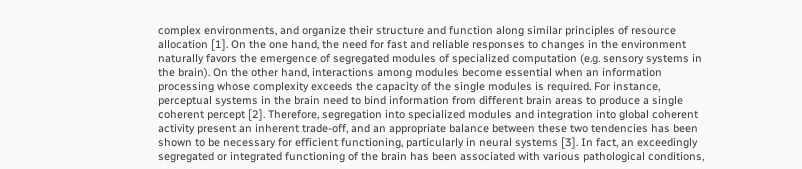complex environments, and organize their structure and function along similar principles of resource allocation [1]. On the one hand, the need for fast and reliable responses to changes in the environment naturally favors the emergence of segregated modules of specialized computation (e.g. sensory systems in the brain). On the other hand, interactions among modules become essential when an information processing whose complexity exceeds the capacity of the single modules is required. For instance, perceptual systems in the brain need to bind information from different brain areas to produce a single coherent percept [2]. Therefore, segregation into specialized modules and integration into global coherent activity present an inherent trade-off, and an appropriate balance between these two tendencies has been shown to be necessary for efficient functioning, particularly in neural systems [3]. In fact, an exceedingly segregated or integrated functioning of the brain has been associated with various pathological conditions,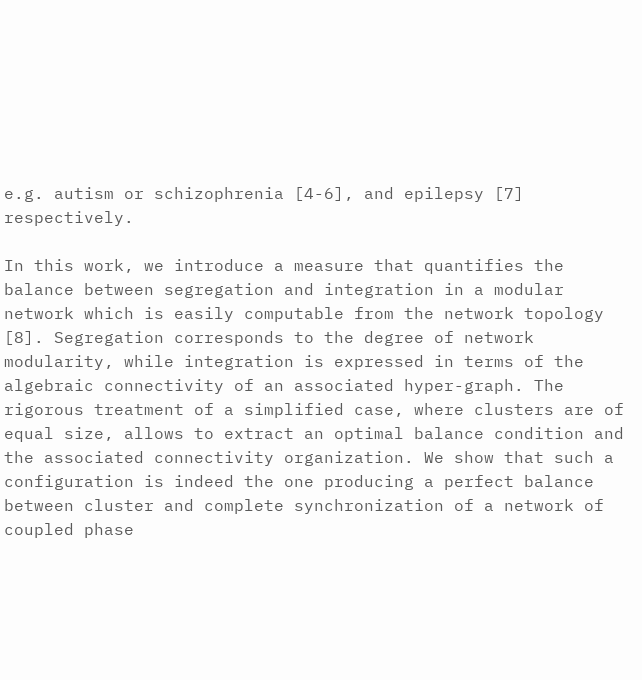e.g. autism or schizophrenia [4-6], and epilepsy [7] respectively.

In this work, we introduce a measure that quantifies the balance between segregation and integration in a modular network which is easily computable from the network topology [8]. Segregation corresponds to the degree of network modularity, while integration is expressed in terms of the algebraic connectivity of an associated hyper-graph. The rigorous treatment of a simplified case, where clusters are of equal size, allows to extract an optimal balance condition and the associated connectivity organization. We show that such a configuration is indeed the one producing a perfect balance between cluster and complete synchronization of a network of coupled phase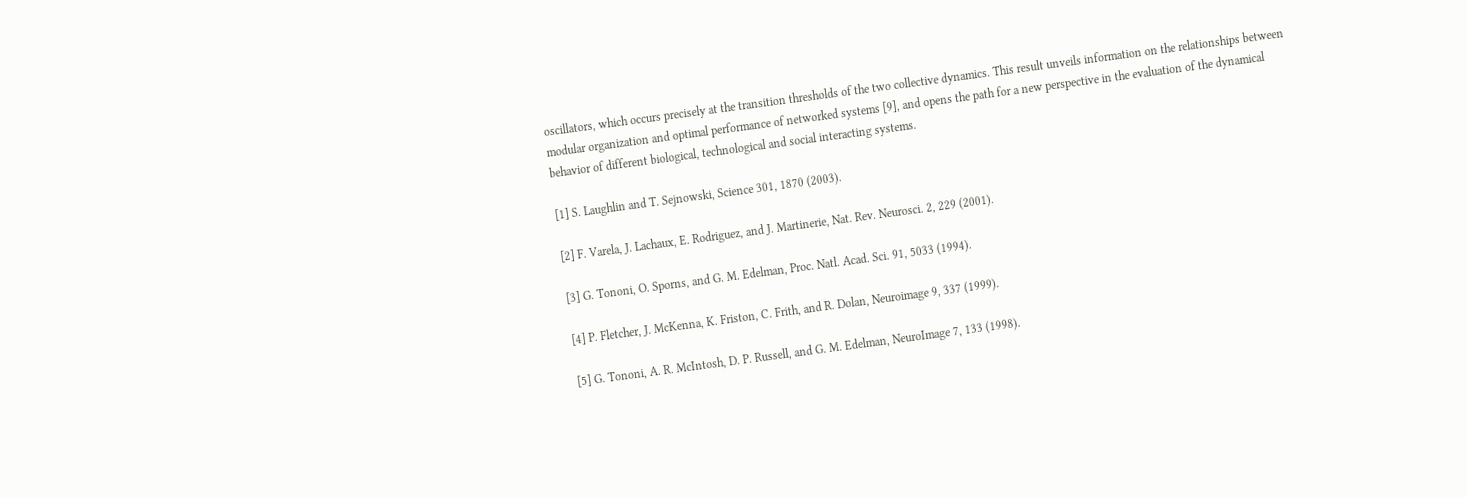oscillators, which occurs precisely at the transition thresholds of the two collective dynamics. This result unveils information on the relationships between modular organization and optimal performance of networked systems [9], and opens the path for a new perspective in the evaluation of the dynamical behavior of different biological, technological and social interacting systems.

[1] S. Laughlin and T. Sejnowski, Science 301, 1870 (2003).

[2] F. Varela, J. Lachaux, E. Rodriguez, and J. Martinerie, Nat. Rev. Neurosci. 2, 229 (2001).

[3] G. Tononi, O. Sporns, and G. M. Edelman, Proc. Natl. Acad. Sci. 91, 5033 (1994).

[4] P. Fletcher, J. McKenna, K. Friston, C. Frith, and R. Dolan, Neuroimage 9, 337 (1999).

[5] G. Tononi, A. R. McIntosh, D. P. Russell, and G. M. Edelman, NeuroImage 7, 133 (1998).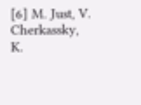[6] M. Just, V. Cherkassky, K.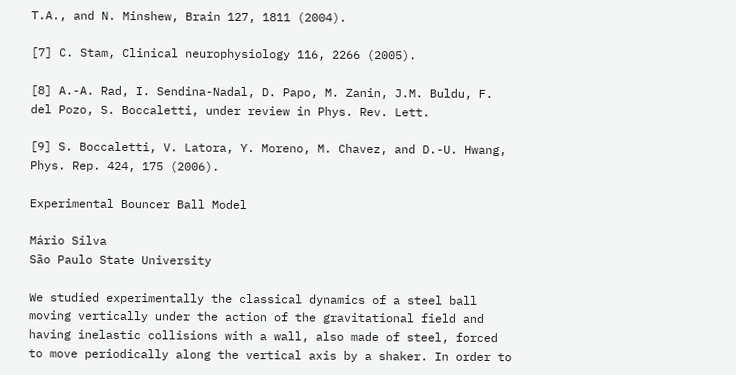T.A., and N. Minshew, Brain 127, 1811 (2004).

[7] C. Stam, Clinical neurophysiology 116, 2266 (2005).

[8] A.-A. Rad, I. Sendina-Nadal, D. Papo, M. Zanin, J.M. Buldu, F. del Pozo, S. Boccaletti, under review in Phys. Rev. Lett.

[9] S. Boccaletti, V. Latora, Y. Moreno, M. Chavez, and D.-U. Hwang, Phys. Rep. 424, 175 (2006).

Experimental Bouncer Ball Model

Mário Silva
São Paulo State University

We studied experimentally the classical dynamics of a steel ball moving vertically under the action of the gravitational field and having inelastic collisions with a wall, also made of steel, forced to move periodically along the vertical axis by a shaker. In order to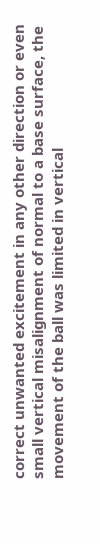correct unwanted excitement in any other direction or even small vertical misalignment of normal to a base surface, the movement of the ball was limited in vertical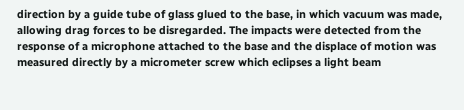direction by a guide tube of glass glued to the base, in which vacuum was made, allowing drag forces to be disregarded. The impacts were detected from the response of a microphone attached to the base and the displace of motion was measured directly by a micrometer screw which eclipses a light beam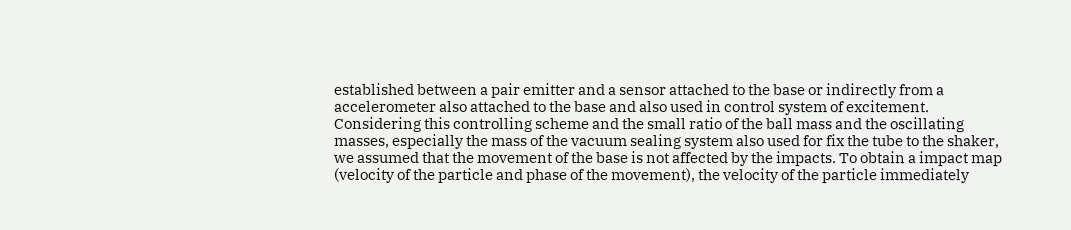established between a pair emitter and a sensor attached to the base or indirectly from a accelerometer also attached to the base and also used in control system of excitement. Considering this controlling scheme and the small ratio of the ball mass and the oscillating masses, especially the mass of the vacuum sealing system also used for fix the tube to the shaker, we assumed that the movement of the base is not affected by the impacts. To obtain a impact map (velocity of the particle and phase of the movement), the velocity of the particle immediately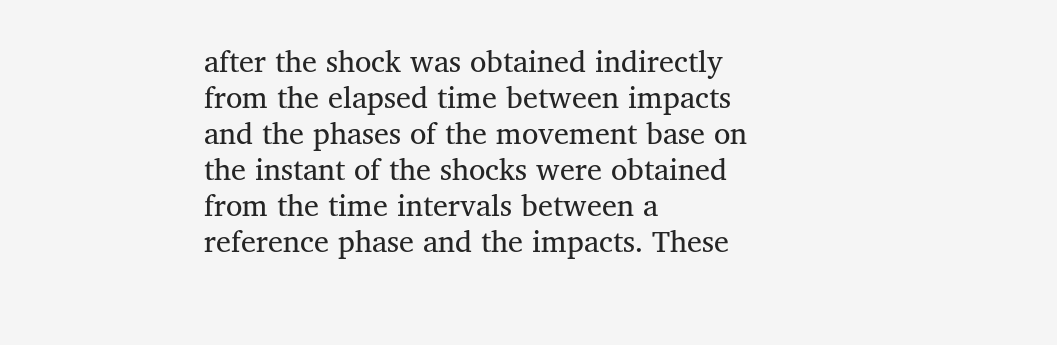after the shock was obtained indirectly from the elapsed time between impacts and the phases of the movement base on the instant of the shocks were obtained from the time intervals between a reference phase and the impacts. These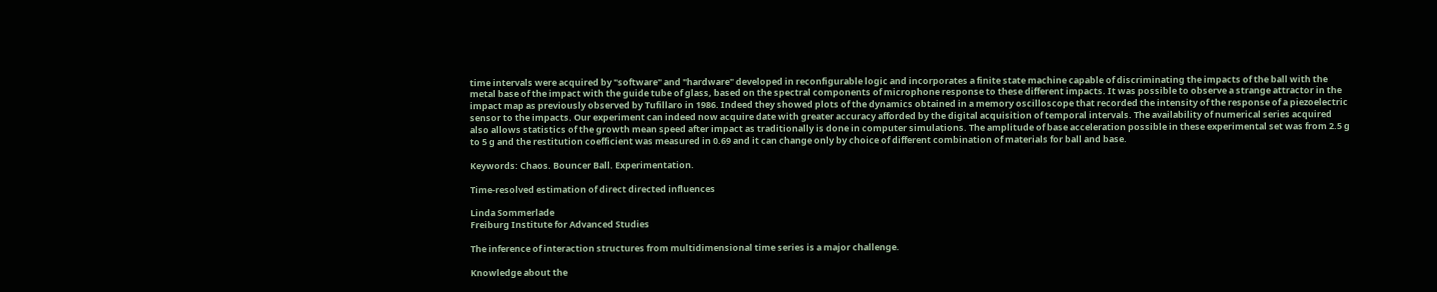time intervals were acquired by "software" and "hardware" developed in reconfigurable logic and incorporates a finite state machine capable of discriminating the impacts of the ball with the metal base of the impact with the guide tube of glass, based on the spectral components of microphone response to these different impacts. It was possible to observe a strange attractor in the impact map as previously observed by Tufillaro in 1986. Indeed they showed plots of the dynamics obtained in a memory oscilloscope that recorded the intensity of the response of a piezoelectric sensor to the impacts. Our experiment can indeed now acquire date with greater accuracy afforded by the digital acquisition of temporal intervals. The availability of numerical series acquired also allows statistics of the growth mean speed after impact as traditionally is done in computer simulations. The amplitude of base acceleration possible in these experimental set was from 2.5 g to 5 g and the restitution coefficient was measured in 0.69 and it can change only by choice of different combination of materials for ball and base.

Keywords: Chaos. Bouncer Ball. Experimentation.

Time-resolved estimation of direct directed influences

Linda Sommerlade
Freiburg Institute for Advanced Studies

The inference of interaction structures from multidimensional time series is a major challenge.

Knowledge about the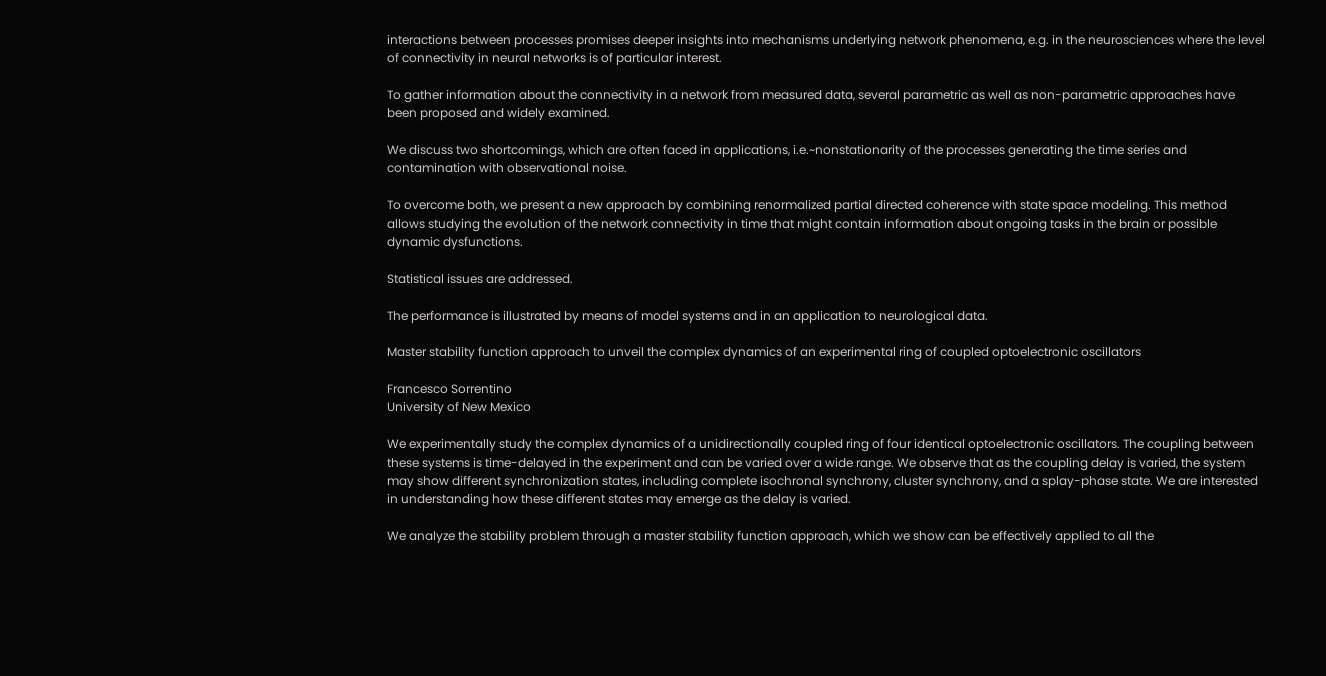interactions between processes promises deeper insights into mechanisms underlying network phenomena, e.g. in the neurosciences where the level of connectivity in neural networks is of particular interest.

To gather information about the connectivity in a network from measured data, several parametric as well as non-parametric approaches have been proposed and widely examined.

We discuss two shortcomings, which are often faced in applications, i.e.~nonstationarity of the processes generating the time series and contamination with observational noise.

To overcome both, we present a new approach by combining renormalized partial directed coherence with state space modeling. This method allows studying the evolution of the network connectivity in time that might contain information about ongoing tasks in the brain or possible dynamic dysfunctions.

Statistical issues are addressed.

The performance is illustrated by means of model systems and in an application to neurological data.

Master stability function approach to unveil the complex dynamics of an experimental ring of coupled optoelectronic oscillators

Francesco Sorrentino
University of New Mexico

We experimentally study the complex dynamics of a unidirectionally coupled ring of four identical optoelectronic oscillators. The coupling between these systems is time-delayed in the experiment and can be varied over a wide range. We observe that as the coupling delay is varied, the system may show different synchronization states, including complete isochronal synchrony, cluster synchrony, and a splay-phase state. We are interested in understanding how these different states may emerge as the delay is varied.

We analyze the stability problem through a master stability function approach, which we show can be effectively applied to all the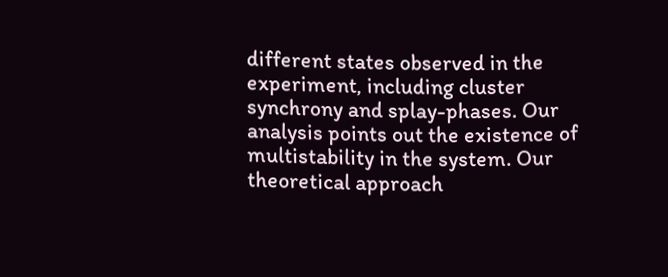different states observed in the experiment, including cluster synchrony and splay-phases. Our analysis points out the existence of multistability in the system. Our theoretical approach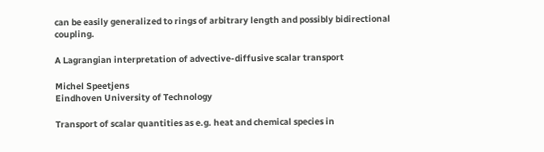can be easily generalized to rings of arbitrary length and possibly bidirectional coupling.

A Lagrangian interpretation of advective-diffusive scalar transport

Michel Speetjens
Eindhoven University of Technology

Transport of scalar quantities as e.g. heat and chemical species in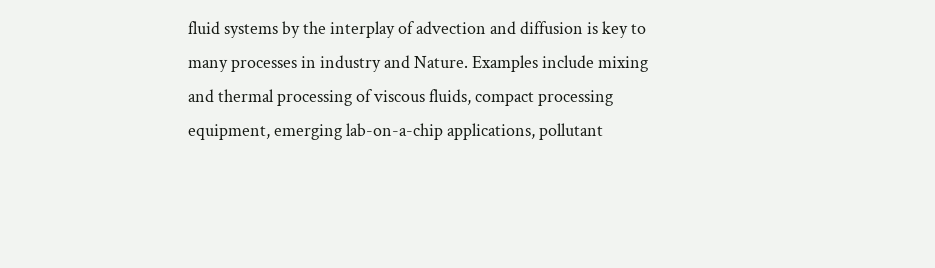fluid systems by the interplay of advection and diffusion is key to many processes in industry and Nature. Examples include mixing and thermal processing of viscous fluids, compact processing equipment, emerging lab-on-a-chip applications, pollutant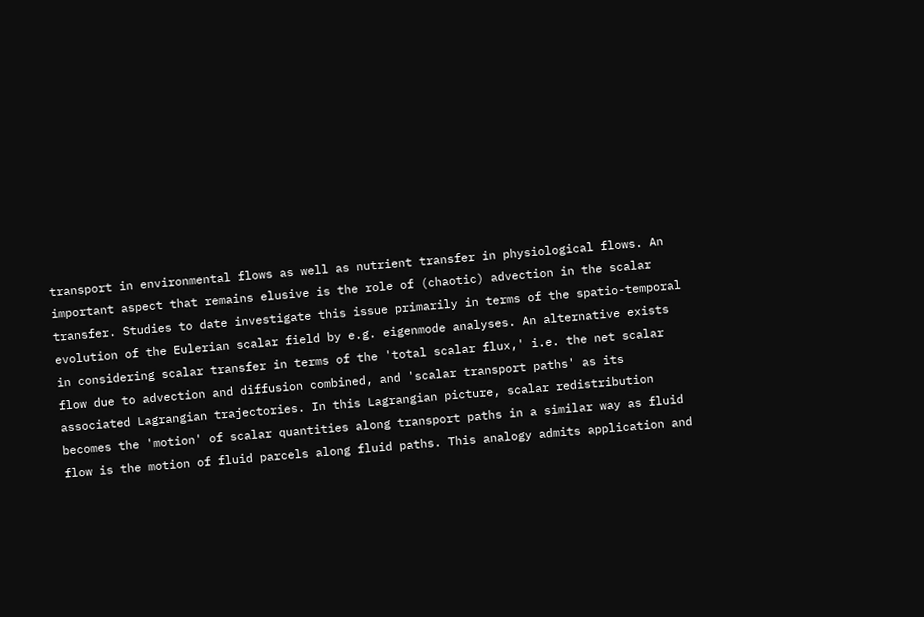transport in environmental flows as well as nutrient transfer in physiological flows. An important aspect that remains elusive is the role of (chaotic) advection in the scalar transfer. Studies to date investigate this issue primarily in terms of the spatio-temporal evolution of the Eulerian scalar field by e.g. eigenmode analyses. An alternative exists in considering scalar transfer in terms of the 'total scalar flux,' i.e. the net scalar flow due to advection and diffusion combined, and 'scalar transport paths' as its associated Lagrangian trajectories. In this Lagrangian picture, scalar redistribution becomes the 'motion' of scalar quantities along transport paths in a similar way as fluid flow is the motion of fluid parcels along fluid paths. This analogy admits application and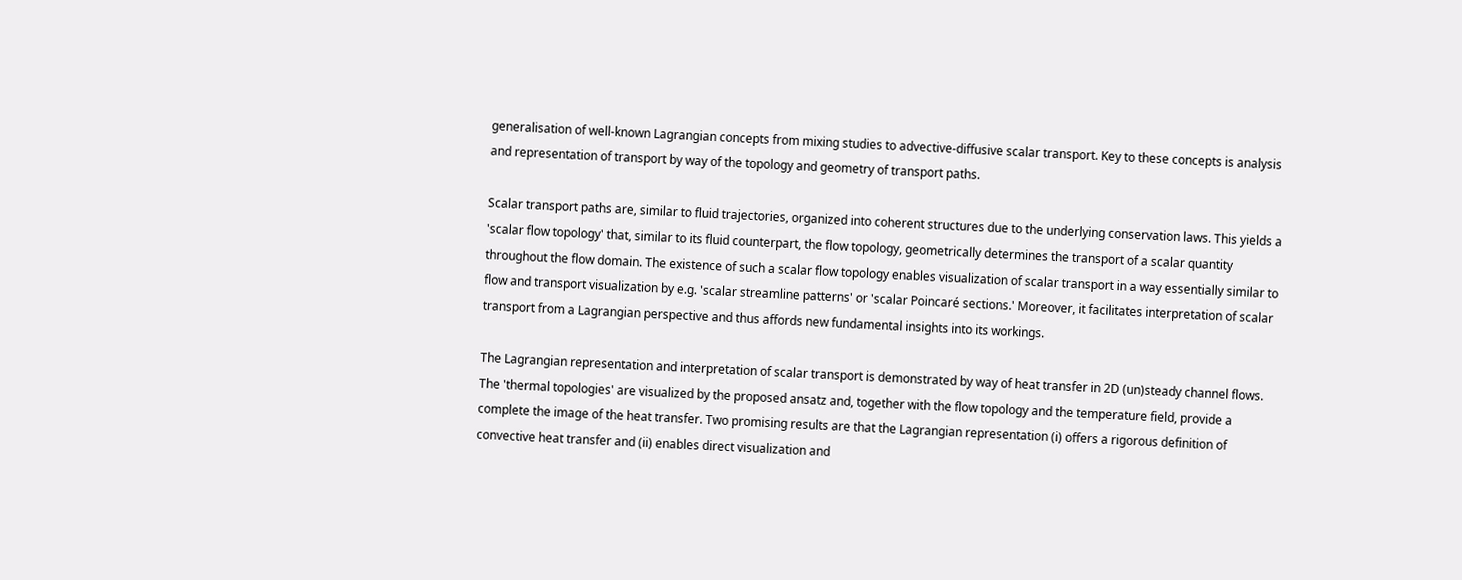generalisation of well-known Lagrangian concepts from mixing studies to advective-diffusive scalar transport. Key to these concepts is analysis and representation of transport by way of the topology and geometry of transport paths.

Scalar transport paths are, similar to fluid trajectories, organized into coherent structures due to the underlying conservation laws. This yields a 'scalar flow topology' that, similar to its fluid counterpart, the flow topology, geometrically determines the transport of a scalar quantity throughout the flow domain. The existence of such a scalar flow topology enables visualization of scalar transport in a way essentially similar to flow and transport visualization by e.g. 'scalar streamline patterns' or 'scalar Poincaré sections.' Moreover, it facilitates interpretation of scalar transport from a Lagrangian perspective and thus affords new fundamental insights into its workings.

The Lagrangian representation and interpretation of scalar transport is demonstrated by way of heat transfer in 2D (un)steady channel flows. The 'thermal topologies' are visualized by the proposed ansatz and, together with the flow topology and the temperature field, provide a complete the image of the heat transfer. Two promising results are that the Lagrangian representation (i) offers a rigorous definition of convective heat transfer and (ii) enables direct visualization and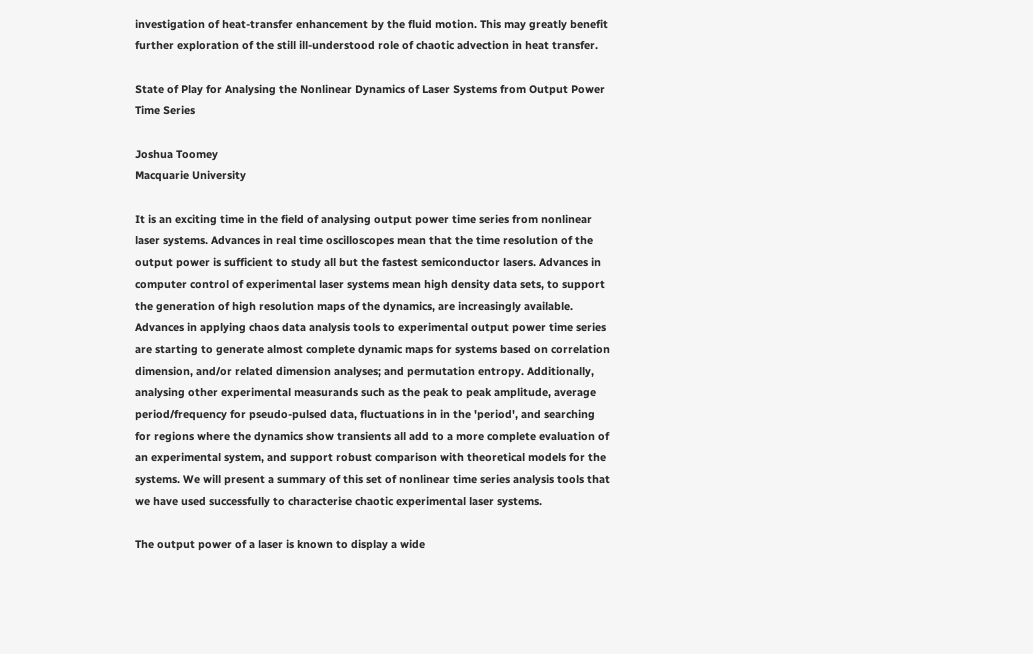investigation of heat-transfer enhancement by the fluid motion. This may greatly benefit further exploration of the still ill-understood role of chaotic advection in heat transfer.

State of Play for Analysing the Nonlinear Dynamics of Laser Systems from Output Power Time Series

Joshua Toomey
Macquarie University

It is an exciting time in the field of analysing output power time series from nonlinear laser systems. Advances in real time oscilloscopes mean that the time resolution of the output power is sufficient to study all but the fastest semiconductor lasers. Advances in computer control of experimental laser systems mean high density data sets, to support the generation of high resolution maps of the dynamics, are increasingly available. Advances in applying chaos data analysis tools to experimental output power time series are starting to generate almost complete dynamic maps for systems based on correlation dimension, and/or related dimension analyses; and permutation entropy. Additionally, analysing other experimental measurands such as the peak to peak amplitude, average period/frequency for pseudo-pulsed data, fluctuations in in the 'period', and searching for regions where the dynamics show transients all add to a more complete evaluation of an experimental system, and support robust comparison with theoretical models for the systems. We will present a summary of this set of nonlinear time series analysis tools that we have used successfully to characterise chaotic experimental laser systems.

The output power of a laser is known to display a wide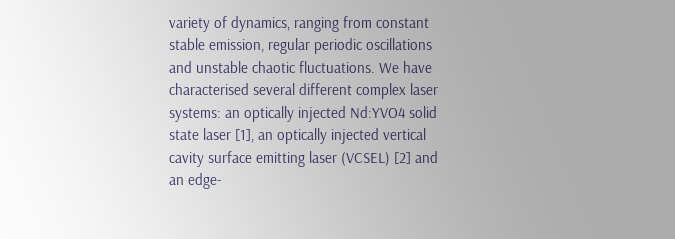variety of dynamics, ranging from constant stable emission, regular periodic oscillations and unstable chaotic fluctuations. We have characterised several different complex laser systems: an optically injected Nd:YVO4 solid state laser [1], an optically injected vertical cavity surface emitting laser (VCSEL) [2] and an edge-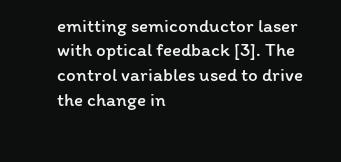emitting semiconductor laser with optical feedback [3]. The control variables used to drive the change in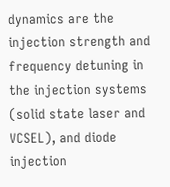dynamics are the injection strength and frequency detuning in the injection systems (solid state laser and VCSEL), and diode injection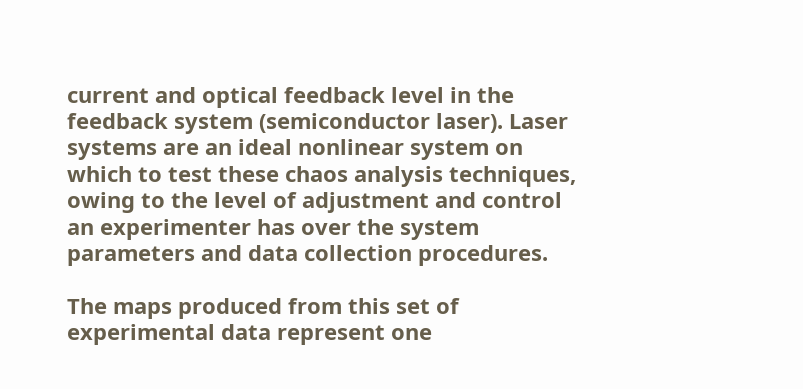current and optical feedback level in the feedback system (semiconductor laser). Laser systems are an ideal nonlinear system on which to test these chaos analysis techniques, owing to the level of adjustment and control an experimenter has over the system parameters and data collection procedures.

The maps produced from this set of experimental data represent one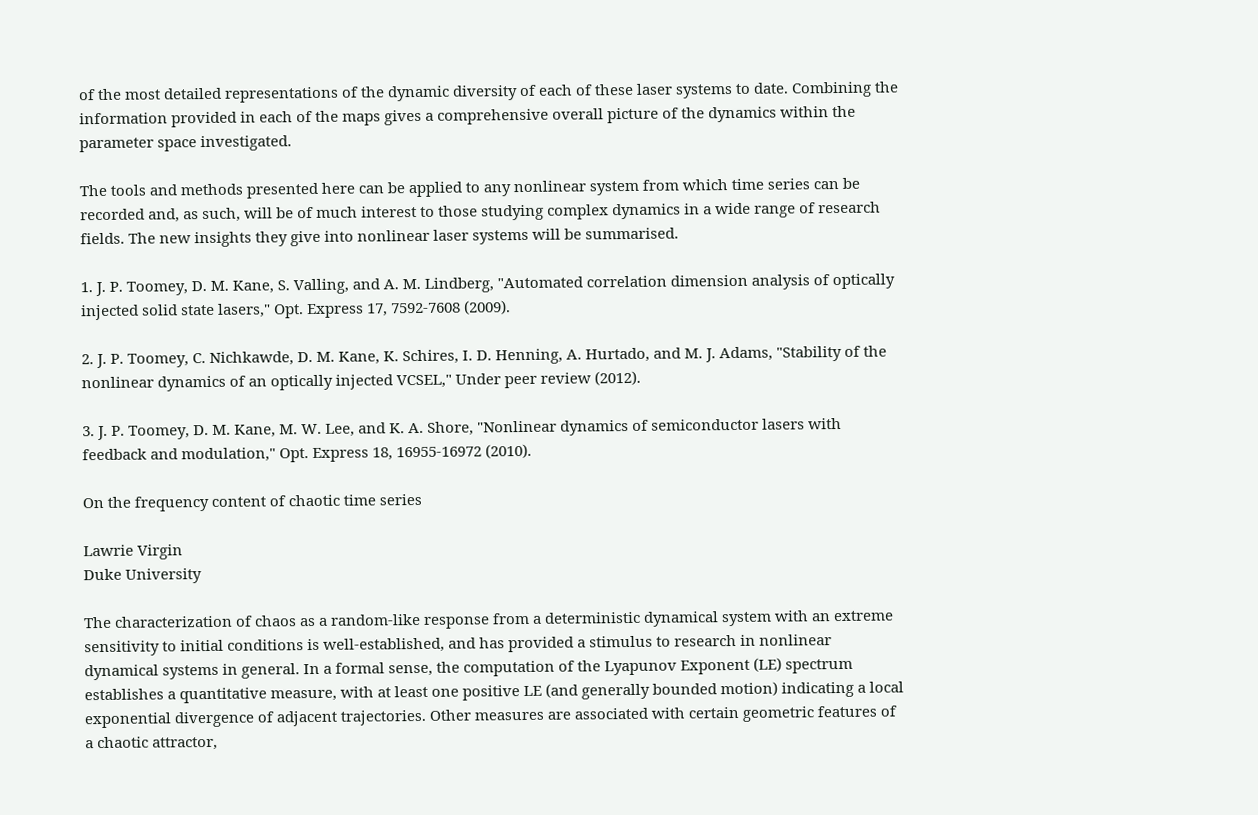of the most detailed representations of the dynamic diversity of each of these laser systems to date. Combining the information provided in each of the maps gives a comprehensive overall picture of the dynamics within the parameter space investigated.

The tools and methods presented here can be applied to any nonlinear system from which time series can be recorded and, as such, will be of much interest to those studying complex dynamics in a wide range of research fields. The new insights they give into nonlinear laser systems will be summarised.

1. J. P. Toomey, D. M. Kane, S. Valling, and A. M. Lindberg, "Automated correlation dimension analysis of optically injected solid state lasers," Opt. Express 17, 7592-7608 (2009).

2. J. P. Toomey, C. Nichkawde, D. M. Kane, K. Schires, I. D. Henning, A. Hurtado, and M. J. Adams, "Stability of the nonlinear dynamics of an optically injected VCSEL," Under peer review (2012).

3. J. P. Toomey, D. M. Kane, M. W. Lee, and K. A. Shore, "Nonlinear dynamics of semiconductor lasers with feedback and modulation," Opt. Express 18, 16955-16972 (2010).

On the frequency content of chaotic time series

Lawrie Virgin
Duke University

The characterization of chaos as a random-like response from a deterministic dynamical system with an extreme sensitivity to initial conditions is well-established, and has provided a stimulus to research in nonlinear dynamical systems in general. In a formal sense, the computation of the Lyapunov Exponent (LE) spectrum establishes a quantitative measure, with at least one positive LE (and generally bounded motion) indicating a local exponential divergence of adjacent trajectories. Other measures are associated with certain geometric features of a chaotic attractor,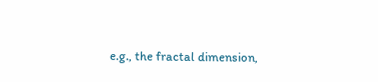e.g., the fractal dimension,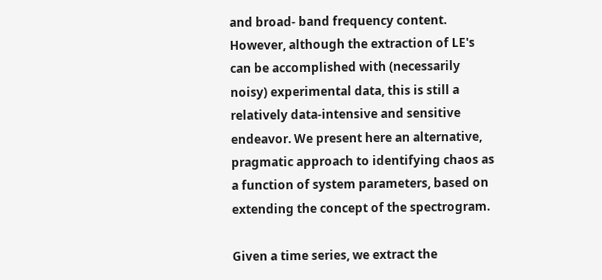and broad- band frequency content. However, although the extraction of LE's can be accomplished with (necessarily noisy) experimental data, this is still a relatively data-intensive and sensitive endeavor. We present here an alternative, pragmatic approach to identifying chaos as a function of system parameters, based on extending the concept of the spectrogram.

Given a time series, we extract the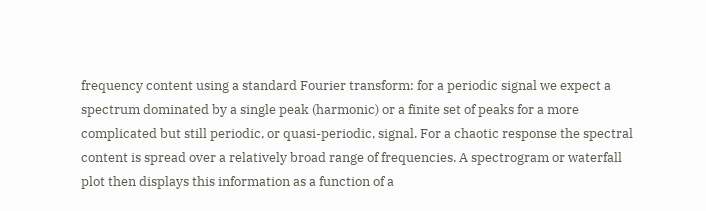frequency content using a standard Fourier transform: for a periodic signal we expect a spectrum dominated by a single peak (harmonic) or a finite set of peaks for a more complicated but still periodic, or quasi-periodic, signal. For a chaotic response the spectral content is spread over a relatively broad range of frequencies. A spectrogram or waterfall plot then displays this information as a function of a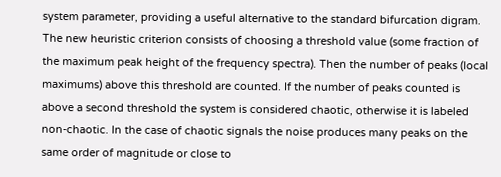system parameter, providing a useful alternative to the standard bifurcation digram. The new heuristic criterion consists of choosing a threshold value (some fraction of the maximum peak height of the frequency spectra). Then the number of peaks (local maximums) above this threshold are counted. If the number of peaks counted is above a second threshold the system is considered chaotic, otherwise it is labeled non-chaotic. In the case of chaotic signals the noise produces many peaks on the same order of magnitude or close to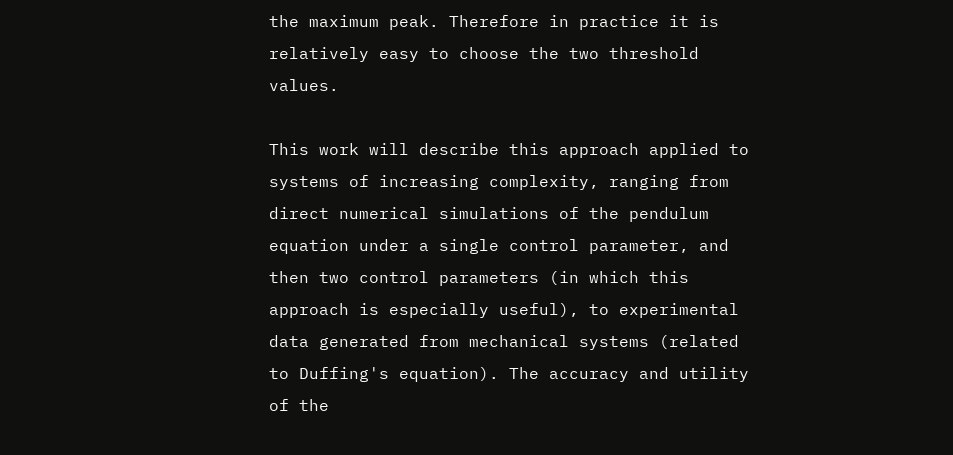the maximum peak. Therefore in practice it is relatively easy to choose the two threshold values.

This work will describe this approach applied to systems of increasing complexity, ranging from direct numerical simulations of the pendulum equation under a single control parameter, and then two control parameters (in which this approach is especially useful), to experimental data generated from mechanical systems (related to Duffing's equation). The accuracy and utility of the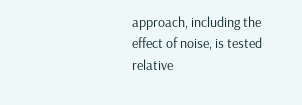approach, including the effect of noise, is tested relative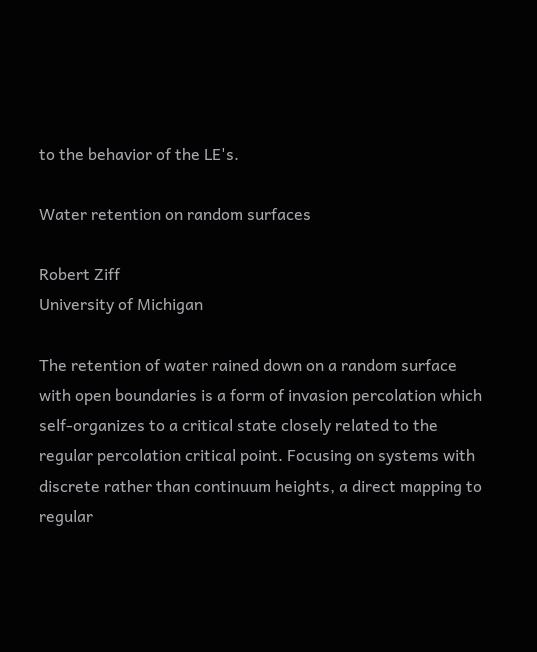to the behavior of the LE's.

Water retention on random surfaces

Robert Ziff
University of Michigan

The retention of water rained down on a random surface with open boundaries is a form of invasion percolation which self-organizes to a critical state closely related to the regular percolation critical point. Focusing on systems with discrete rather than continuum heights, a direct mapping to regular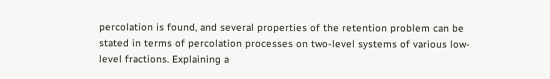percolation is found, and several properties of the retention problem can be stated in terms of percolation processes on two-level systems of various low-level fractions. Explaining a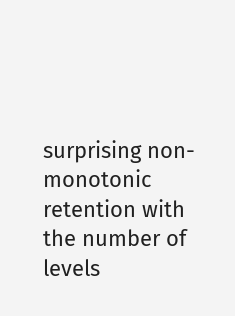surprising non-monotonic retention with the number of levels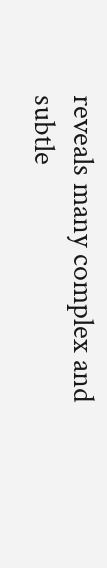reveals many complex and subtle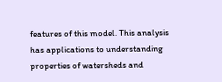features of this model. This analysis has applications to understanding properties of watersheds and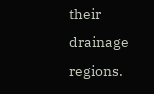their drainage regions.